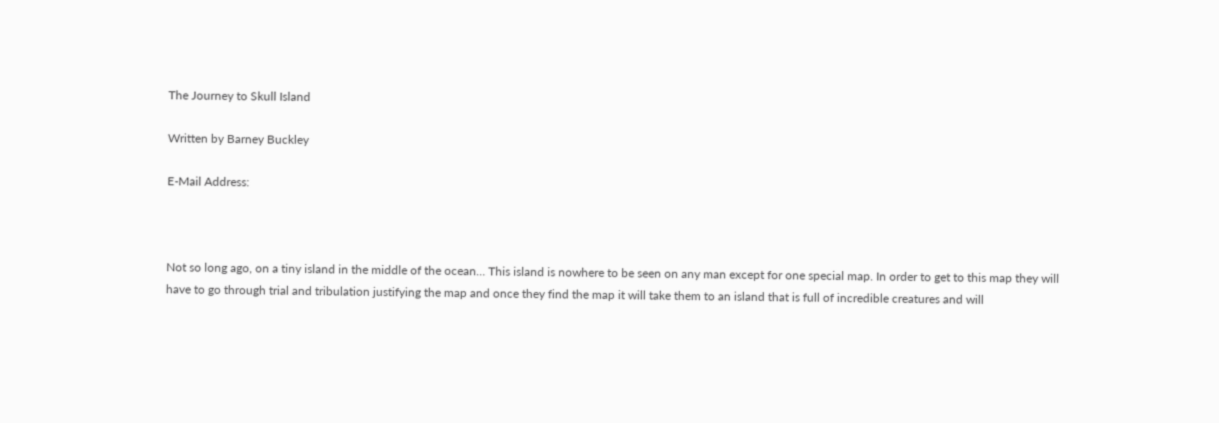The Journey to Skull Island

Written by Barney Buckley

E-Mail Address:



Not so long ago, on a tiny island in the middle of the ocean… This island is nowhere to be seen on any man except for one special map. In order to get to this map they will have to go through trial and tribulation justifying the map and once they find the map it will take them to an island that is full of incredible creatures and will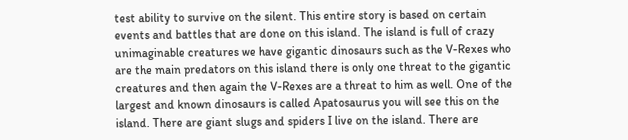test ability to survive on the silent. This entire story is based on certain events and battles that are done on this island. The island is full of crazy unimaginable creatures we have gigantic dinosaurs such as the V-Rexes who are the main predators on this island there is only one threat to the gigantic creatures and then again the V-Rexes are a threat to him as well. One of the largest and known dinosaurs is called Apatosaurus you will see this on the island. There are giant slugs and spiders I live on the island. There are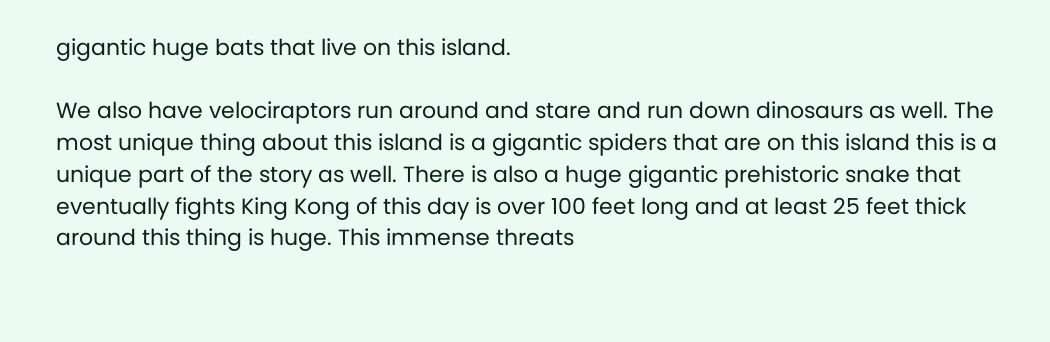gigantic huge bats that live on this island.

We also have velociraptors run around and stare and run down dinosaurs as well. The most unique thing about this island is a gigantic spiders that are on this island this is a unique part of the story as well. There is also a huge gigantic prehistoric snake that eventually fights King Kong of this day is over 100 feet long and at least 25 feet thick around this thing is huge. This immense threats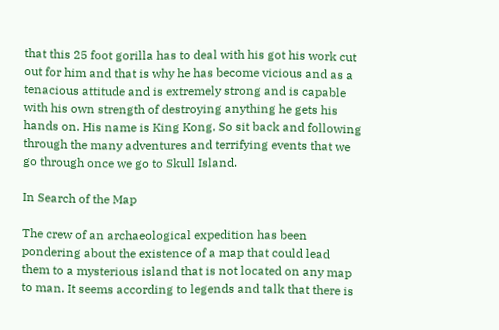that this 25 foot gorilla has to deal with his got his work cut out for him and that is why he has become vicious and as a tenacious attitude and is extremely strong and is capable with his own strength of destroying anything he gets his hands on. His name is King Kong. So sit back and following through the many adventures and terrifying events that we go through once we go to Skull Island.

In Search of the Map

The crew of an archaeological expedition has been pondering about the existence of a map that could lead them to a mysterious island that is not located on any map to man. It seems according to legends and talk that there is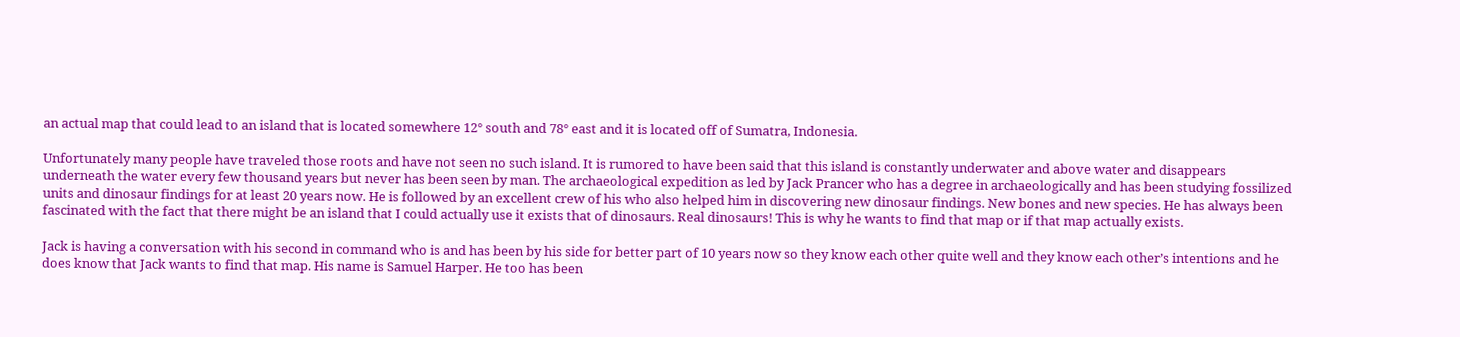an actual map that could lead to an island that is located somewhere 12° south and 78° east and it is located off of Sumatra, Indonesia.

Unfortunately many people have traveled those roots and have not seen no such island. It is rumored to have been said that this island is constantly underwater and above water and disappears underneath the water every few thousand years but never has been seen by man. The archaeological expedition as led by Jack Prancer who has a degree in archaeologically and has been studying fossilized units and dinosaur findings for at least 20 years now. He is followed by an excellent crew of his who also helped him in discovering new dinosaur findings. New bones and new species. He has always been fascinated with the fact that there might be an island that I could actually use it exists that of dinosaurs. Real dinosaurs! This is why he wants to find that map or if that map actually exists.

Jack is having a conversation with his second in command who is and has been by his side for better part of 10 years now so they know each other quite well and they know each other’s intentions and he does know that Jack wants to find that map. His name is Samuel Harper. He too has been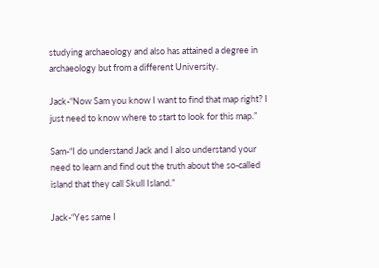studying archaeology and also has attained a degree in archaeology but from a different University.

Jack-“Now Sam you know I want to find that map right? I just need to know where to start to look for this map.”

Sam-“I do understand Jack and I also understand your need to learn and find out the truth about the so-called island that they call Skull Island.”

Jack-“Yes same I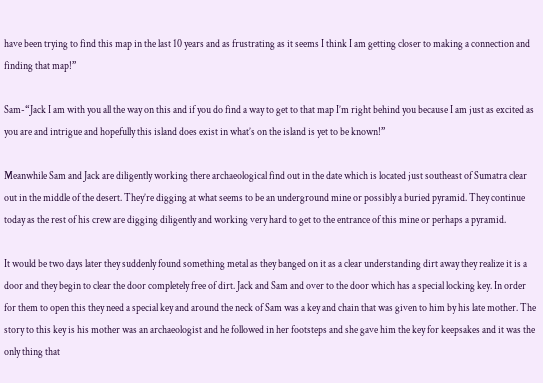have been trying to find this map in the last 10 years and as frustrating as it seems I think I am getting closer to making a connection and finding that map!”

Sam-“Jack I am with you all the way on this and if you do find a way to get to that map I’m right behind you because I am just as excited as you are and intrigue and hopefully this island does exist in what’s on the island is yet to be known!”

Meanwhile Sam and Jack are diligently working there archaeological find out in the date which is located just southeast of Sumatra clear out in the middle of the desert. They’re digging at what seems to be an underground mine or possibly a buried pyramid. They continue today as the rest of his crew are digging diligently and working very hard to get to the entrance of this mine or perhaps a pyramid.

It would be two days later they suddenly found something metal as they banged on it as a clear understanding dirt away they realize it is a door and they begin to clear the door completely free of dirt. Jack and Sam and over to the door which has a special locking key. In order for them to open this they need a special key and around the neck of Sam was a key and chain that was given to him by his late mother. The story to this key is his mother was an archaeologist and he followed in her footsteps and she gave him the key for keepsakes and it was the only thing that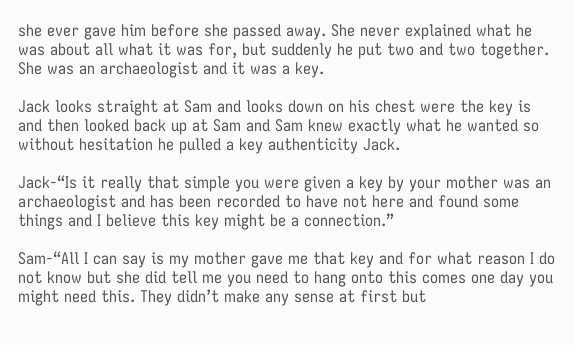she ever gave him before she passed away. She never explained what he was about all what it was for, but suddenly he put two and two together. She was an archaeologist and it was a key.

Jack looks straight at Sam and looks down on his chest were the key is and then looked back up at Sam and Sam knew exactly what he wanted so without hesitation he pulled a key authenticity Jack.

Jack-“Is it really that simple you were given a key by your mother was an archaeologist and has been recorded to have not here and found some things and I believe this key might be a connection.”

Sam-“All I can say is my mother gave me that key and for what reason I do not know but she did tell me you need to hang onto this comes one day you might need this. They didn’t make any sense at first but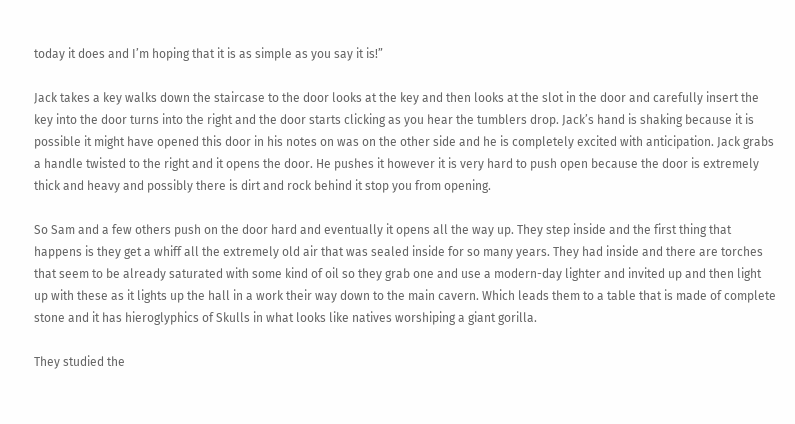today it does and I’m hoping that it is as simple as you say it is!”

Jack takes a key walks down the staircase to the door looks at the key and then looks at the slot in the door and carefully insert the key into the door turns into the right and the door starts clicking as you hear the tumblers drop. Jack’s hand is shaking because it is possible it might have opened this door in his notes on was on the other side and he is completely excited with anticipation. Jack grabs a handle twisted to the right and it opens the door. He pushes it however it is very hard to push open because the door is extremely thick and heavy and possibly there is dirt and rock behind it stop you from opening.

So Sam and a few others push on the door hard and eventually it opens all the way up. They step inside and the first thing that happens is they get a whiff all the extremely old air that was sealed inside for so many years. They had inside and there are torches that seem to be already saturated with some kind of oil so they grab one and use a modern-day lighter and invited up and then light up with these as it lights up the hall in a work their way down to the main cavern. Which leads them to a table that is made of complete stone and it has hieroglyphics of Skulls in what looks like natives worshiping a giant gorilla.

They studied the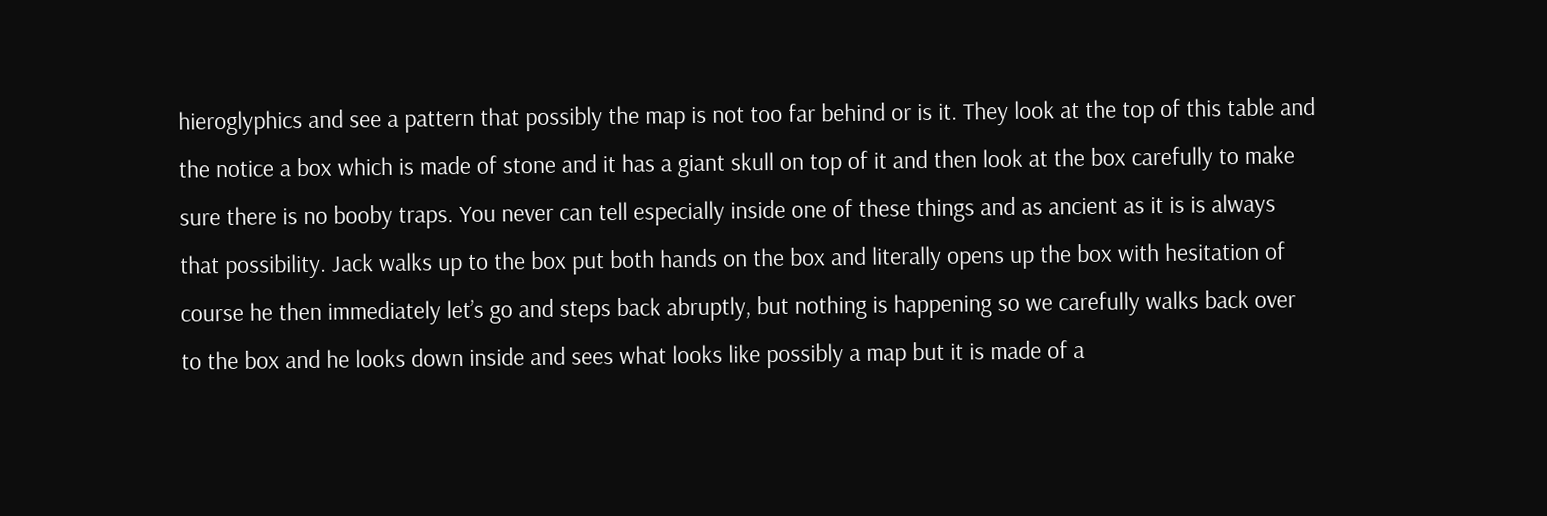hieroglyphics and see a pattern that possibly the map is not too far behind or is it. They look at the top of this table and the notice a box which is made of stone and it has a giant skull on top of it and then look at the box carefully to make sure there is no booby traps. You never can tell especially inside one of these things and as ancient as it is is always that possibility. Jack walks up to the box put both hands on the box and literally opens up the box with hesitation of course he then immediately let’s go and steps back abruptly, but nothing is happening so we carefully walks back over to the box and he looks down inside and sees what looks like possibly a map but it is made of a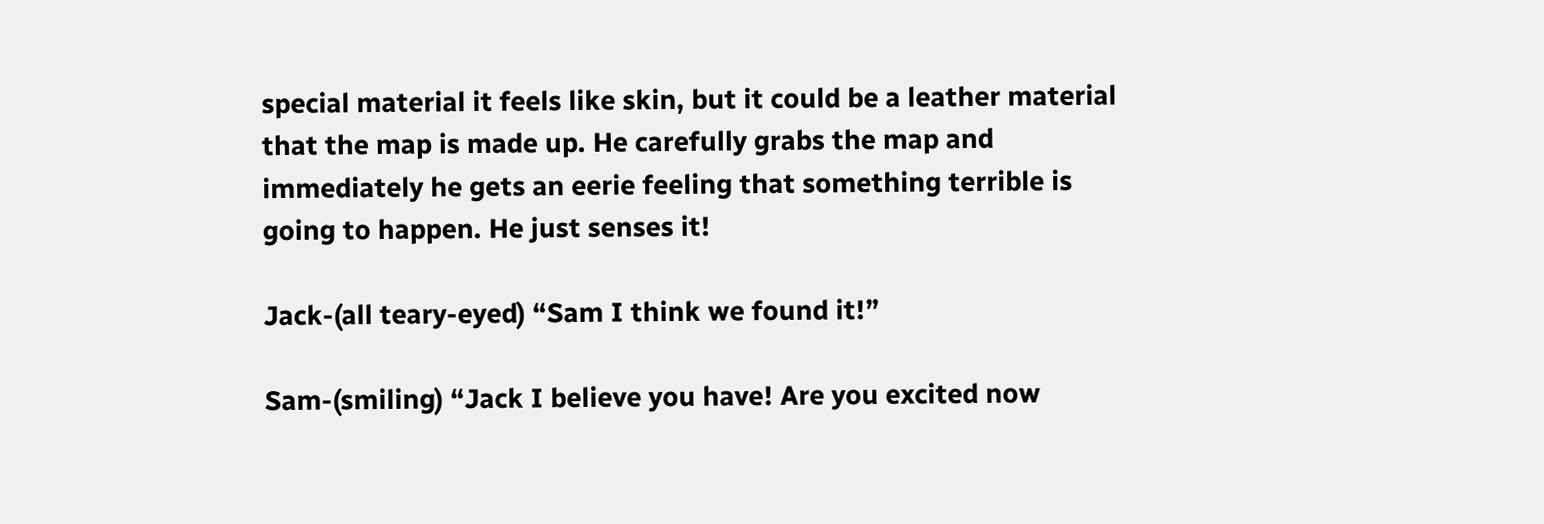special material it feels like skin, but it could be a leather material that the map is made up. He carefully grabs the map and immediately he gets an eerie feeling that something terrible is going to happen. He just senses it!

Jack-(all teary-eyed) “Sam I think we found it!”

Sam-(smiling) “Jack I believe you have! Are you excited now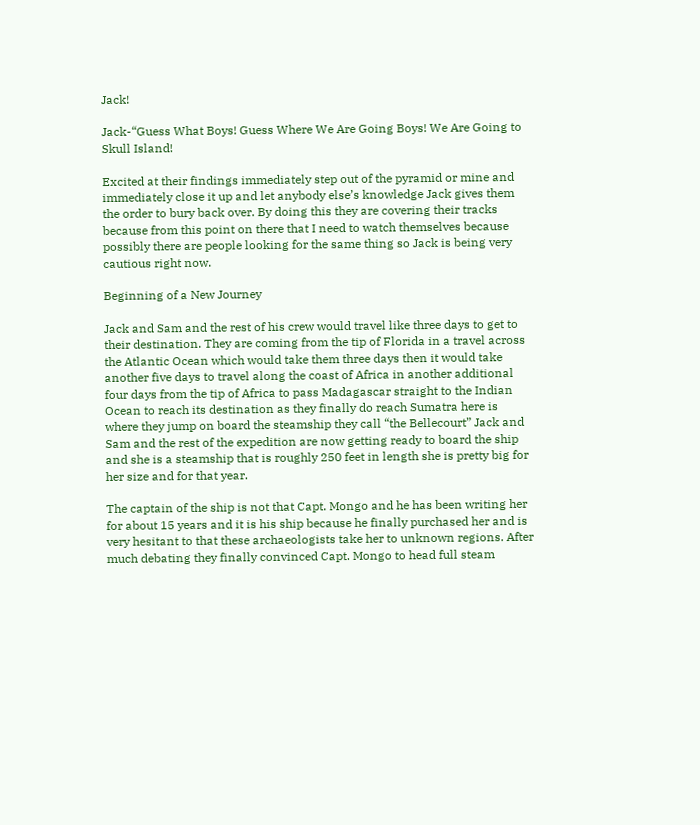Jack!

Jack-“Guess What Boys! Guess Where We Are Going Boys! We Are Going to Skull Island!

Excited at their findings immediately step out of the pyramid or mine and immediately close it up and let anybody else’s knowledge Jack gives them the order to bury back over. By doing this they are covering their tracks because from this point on there that I need to watch themselves because possibly there are people looking for the same thing so Jack is being very cautious right now.

Beginning of a New Journey

Jack and Sam and the rest of his crew would travel like three days to get to their destination. They are coming from the tip of Florida in a travel across the Atlantic Ocean which would take them three days then it would take another five days to travel along the coast of Africa in another additional four days from the tip of Africa to pass Madagascar straight to the Indian Ocean to reach its destination as they finally do reach Sumatra here is where they jump on board the steamship they call “the Bellecourt” Jack and Sam and the rest of the expedition are now getting ready to board the ship and she is a steamship that is roughly 250 feet in length she is pretty big for her size and for that year.

The captain of the ship is not that Capt. Mongo and he has been writing her for about 15 years and it is his ship because he finally purchased her and is very hesitant to that these archaeologists take her to unknown regions. After much debating they finally convinced Capt. Mongo to head full steam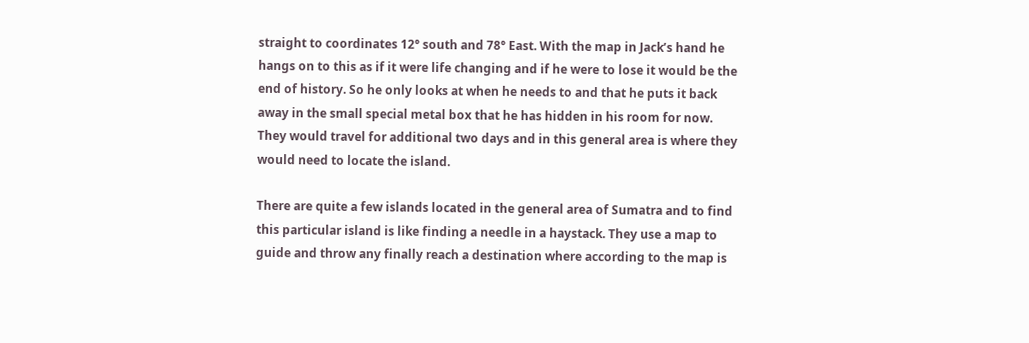straight to coordinates 12° south and 78° East. With the map in Jack’s hand he hangs on to this as if it were life changing and if he were to lose it would be the end of history. So he only looks at when he needs to and that he puts it back away in the small special metal box that he has hidden in his room for now. They would travel for additional two days and in this general area is where they would need to locate the island.

There are quite a few islands located in the general area of Sumatra and to find this particular island is like finding a needle in a haystack. They use a map to guide and throw any finally reach a destination where according to the map is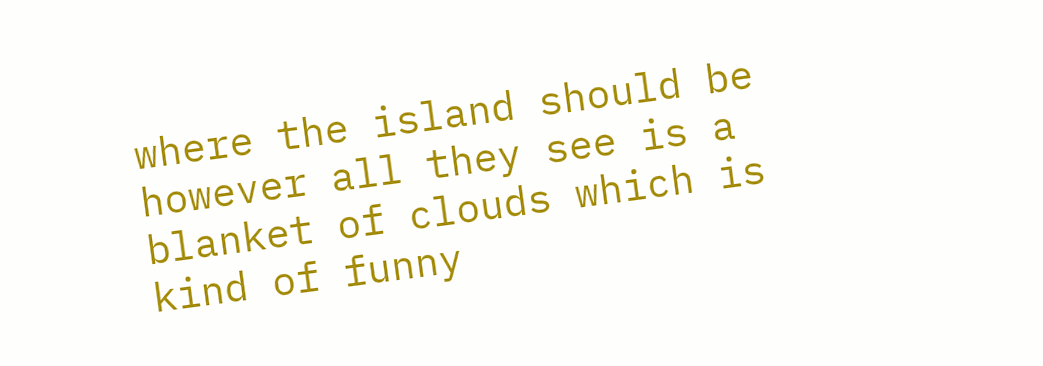where the island should be however all they see is a blanket of clouds which is kind of funny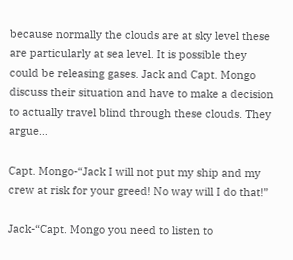because normally the clouds are at sky level these are particularly at sea level. It is possible they could be releasing gases. Jack and Capt. Mongo discuss their situation and have to make a decision to actually travel blind through these clouds. They argue…

Capt. Mongo-“Jack I will not put my ship and my crew at risk for your greed! No way will I do that!”

Jack-“Capt. Mongo you need to listen to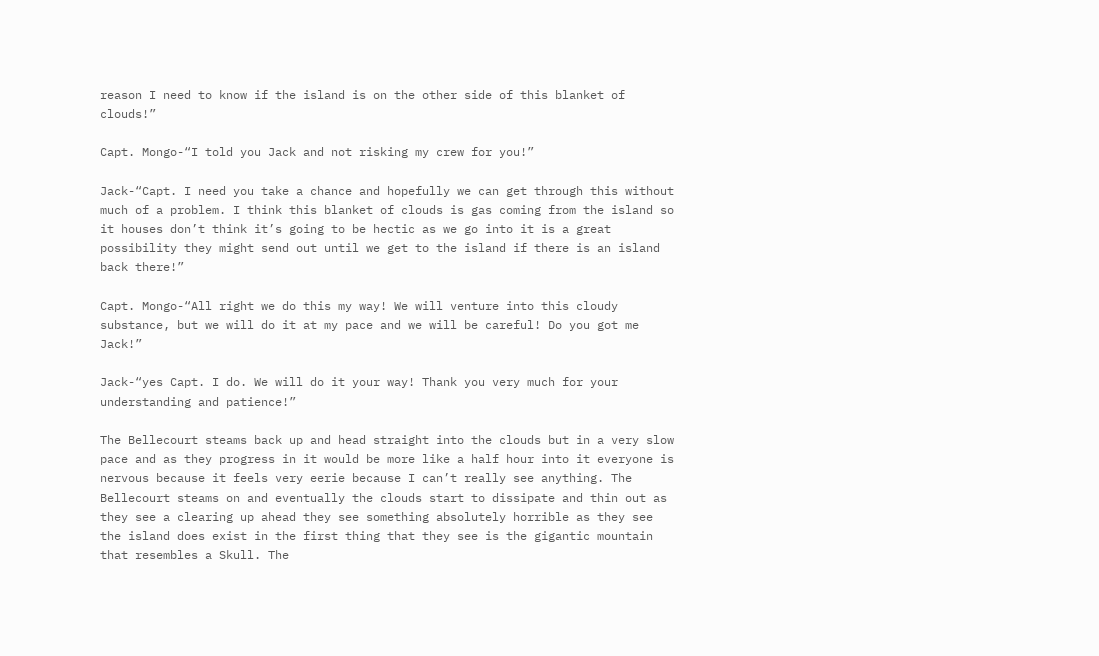reason I need to know if the island is on the other side of this blanket of clouds!”

Capt. Mongo-“I told you Jack and not risking my crew for you!”

Jack-“Capt. I need you take a chance and hopefully we can get through this without much of a problem. I think this blanket of clouds is gas coming from the island so it houses don’t think it’s going to be hectic as we go into it is a great possibility they might send out until we get to the island if there is an island back there!”

Capt. Mongo-“All right we do this my way! We will venture into this cloudy substance, but we will do it at my pace and we will be careful! Do you got me Jack!”

Jack-“yes Capt. I do. We will do it your way! Thank you very much for your understanding and patience!”

The Bellecourt steams back up and head straight into the clouds but in a very slow pace and as they progress in it would be more like a half hour into it everyone is nervous because it feels very eerie because I can’t really see anything. The Bellecourt steams on and eventually the clouds start to dissipate and thin out as they see a clearing up ahead they see something absolutely horrible as they see the island does exist in the first thing that they see is the gigantic mountain that resembles a Skull. The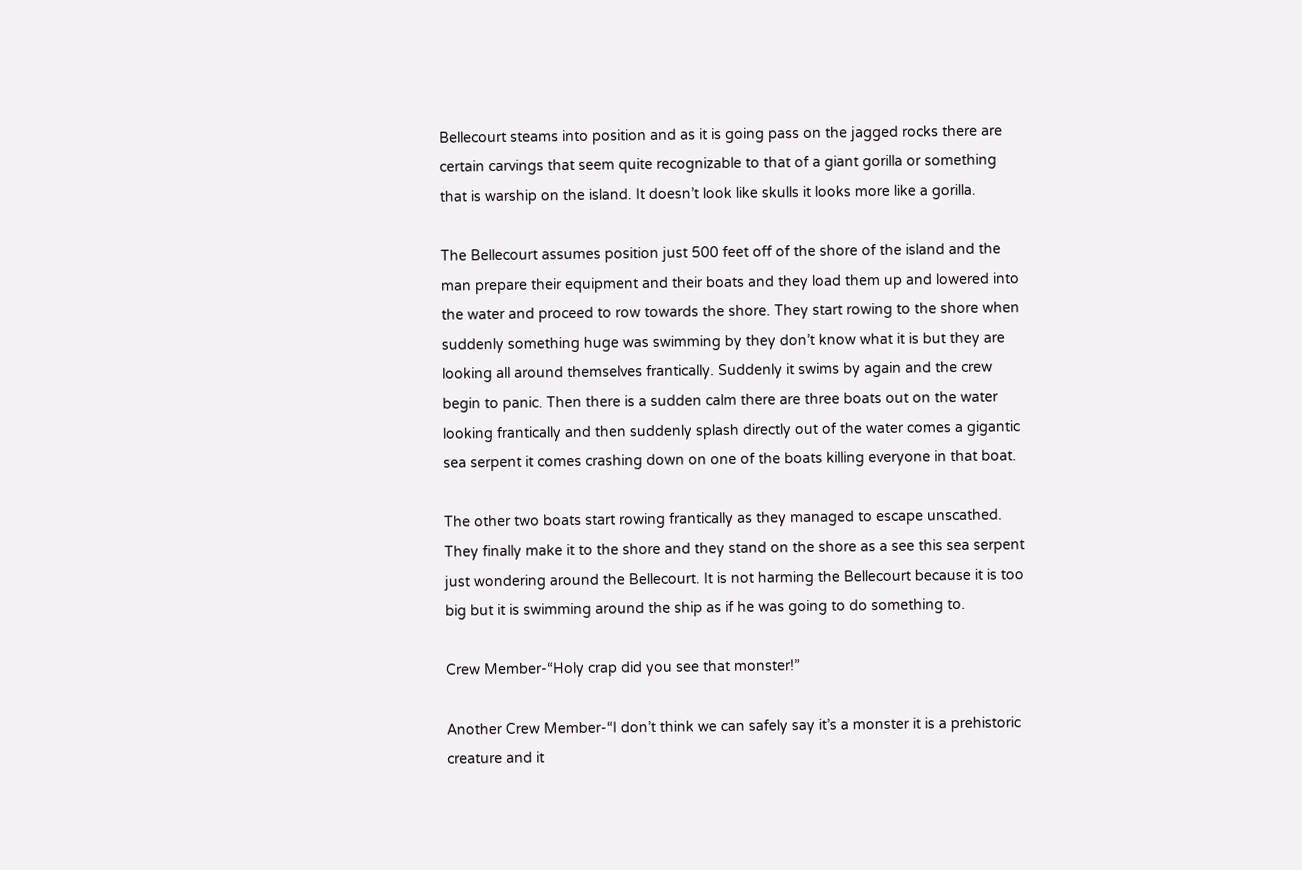Bellecourt steams into position and as it is going pass on the jagged rocks there are certain carvings that seem quite recognizable to that of a giant gorilla or something that is warship on the island. It doesn’t look like skulls it looks more like a gorilla.

The Bellecourt assumes position just 500 feet off of the shore of the island and the man prepare their equipment and their boats and they load them up and lowered into the water and proceed to row towards the shore. They start rowing to the shore when suddenly something huge was swimming by they don’t know what it is but they are looking all around themselves frantically. Suddenly it swims by again and the crew begin to panic. Then there is a sudden calm there are three boats out on the water looking frantically and then suddenly splash directly out of the water comes a gigantic sea serpent it comes crashing down on one of the boats killing everyone in that boat.

The other two boats start rowing frantically as they managed to escape unscathed. They finally make it to the shore and they stand on the shore as a see this sea serpent just wondering around the Bellecourt. It is not harming the Bellecourt because it is too big but it is swimming around the ship as if he was going to do something to.

Crew Member-“Holy crap did you see that monster!”

Another Crew Member-“I don’t think we can safely say it’s a monster it is a prehistoric creature and it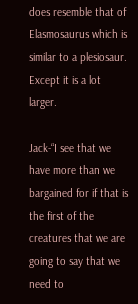does resemble that of Elasmosaurus which is similar to a plesiosaur. Except it is a lot larger.

Jack-“I see that we have more than we bargained for if that is the first of the creatures that we are going to say that we need to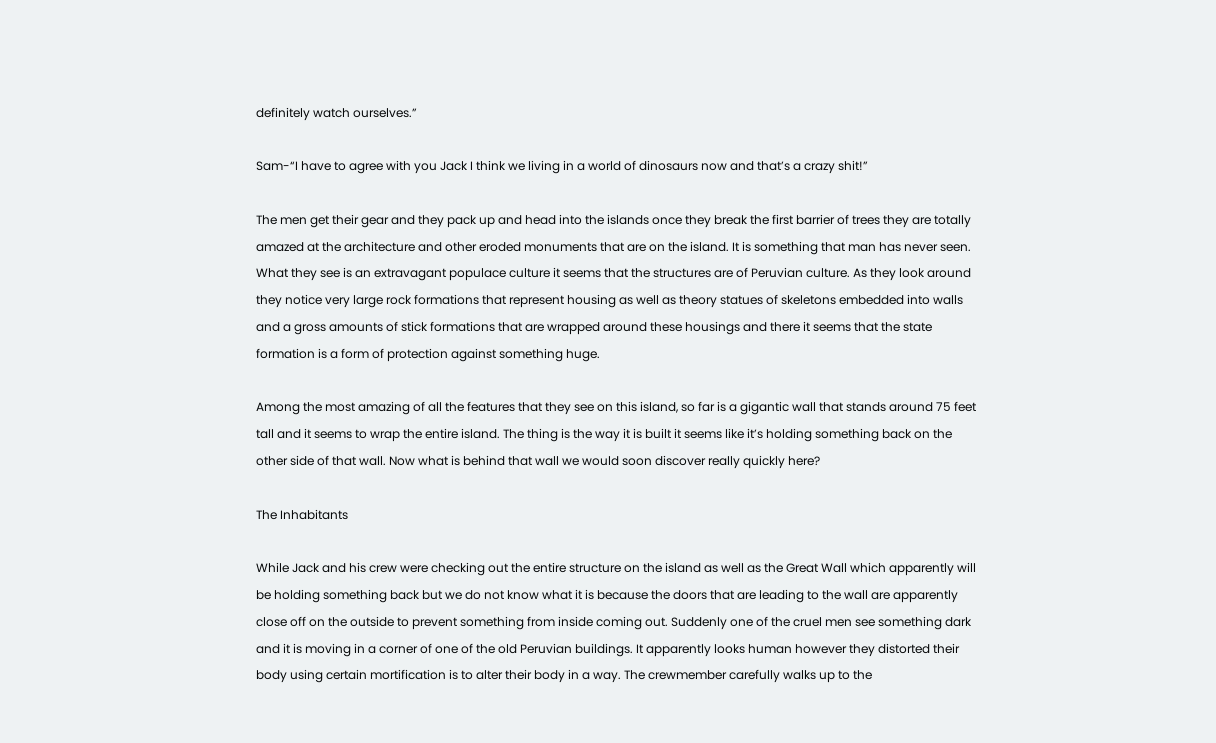definitely watch ourselves.”

Sam-“I have to agree with you Jack I think we living in a world of dinosaurs now and that’s a crazy shit!”

The men get their gear and they pack up and head into the islands once they break the first barrier of trees they are totally amazed at the architecture and other eroded monuments that are on the island. It is something that man has never seen. What they see is an extravagant populace culture it seems that the structures are of Peruvian culture. As they look around they notice very large rock formations that represent housing as well as theory statues of skeletons embedded into walls and a gross amounts of stick formations that are wrapped around these housings and there it seems that the state formation is a form of protection against something huge.

Among the most amazing of all the features that they see on this island, so far is a gigantic wall that stands around 75 feet tall and it seems to wrap the entire island. The thing is the way it is built it seems like it’s holding something back on the other side of that wall. Now what is behind that wall we would soon discover really quickly here?

The Inhabitants

While Jack and his crew were checking out the entire structure on the island as well as the Great Wall which apparently will be holding something back but we do not know what it is because the doors that are leading to the wall are apparently close off on the outside to prevent something from inside coming out. Suddenly one of the cruel men see something dark and it is moving in a corner of one of the old Peruvian buildings. It apparently looks human however they distorted their body using certain mortification is to alter their body in a way. The crewmember carefully walks up to the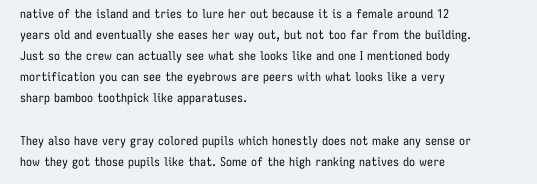native of the island and tries to lure her out because it is a female around 12 years old and eventually she eases her way out, but not too far from the building. Just so the crew can actually see what she looks like and one I mentioned body mortification you can see the eyebrows are peers with what looks like a very sharp bamboo toothpick like apparatuses.

They also have very gray colored pupils which honestly does not make any sense or how they got those pupils like that. Some of the high ranking natives do were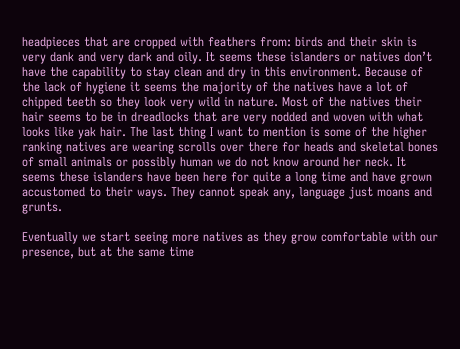headpieces that are cropped with feathers from: birds and their skin is very dank and very dark and oily. It seems these islanders or natives don’t have the capability to stay clean and dry in this environment. Because of the lack of hygiene it seems the majority of the natives have a lot of chipped teeth so they look very wild in nature. Most of the natives their hair seems to be in dreadlocks that are very nodded and woven with what looks like yak hair. The last thing I want to mention is some of the higher ranking natives are wearing scrolls over there for heads and skeletal bones of small animals or possibly human we do not know around her neck. It seems these islanders have been here for quite a long time and have grown accustomed to their ways. They cannot speak any, language just moans and grunts.

Eventually we start seeing more natives as they grow comfortable with our presence, but at the same time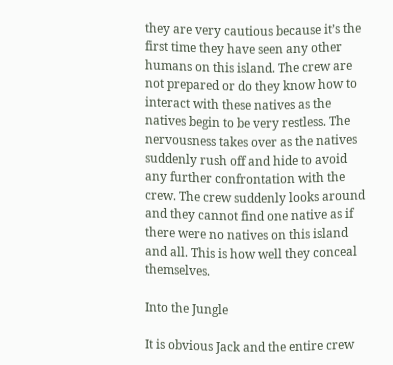they are very cautious because it’s the first time they have seen any other humans on this island. The crew are not prepared or do they know how to interact with these natives as the natives begin to be very restless. The nervousness takes over as the natives suddenly rush off and hide to avoid any further confrontation with the crew. The crew suddenly looks around and they cannot find one native as if there were no natives on this island and all. This is how well they conceal themselves.

Into the Jungle

It is obvious Jack and the entire crew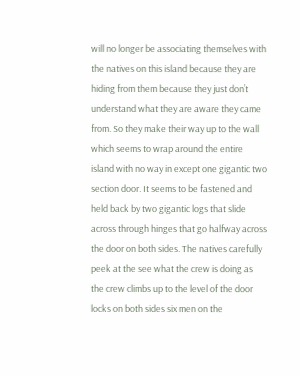will no longer be associating themselves with the natives on this island because they are hiding from them because they just don’t understand what they are aware they came from. So they make their way up to the wall which seems to wrap around the entire island with no way in except one gigantic two section door. It seems to be fastened and held back by two gigantic logs that slide across through hinges that go halfway across the door on both sides. The natives carefully peek at the see what the crew is doing as the crew climbs up to the level of the door locks on both sides six men on the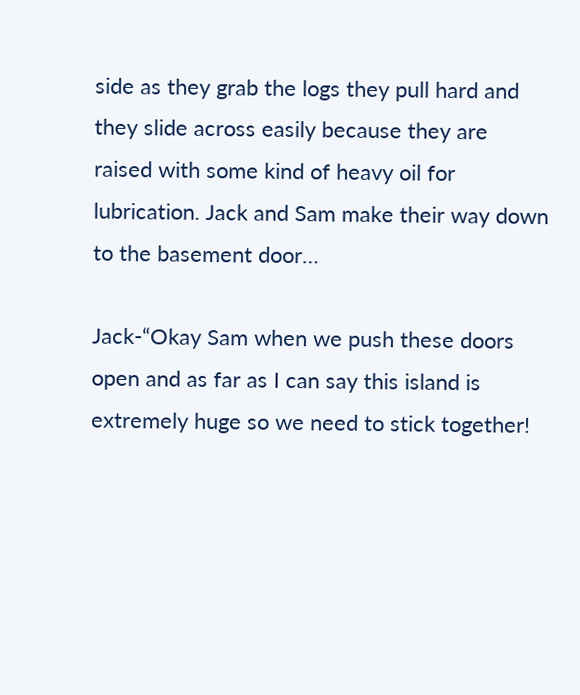side as they grab the logs they pull hard and they slide across easily because they are raised with some kind of heavy oil for lubrication. Jack and Sam make their way down to the basement door…

Jack-“Okay Sam when we push these doors open and as far as I can say this island is extremely huge so we need to stick together!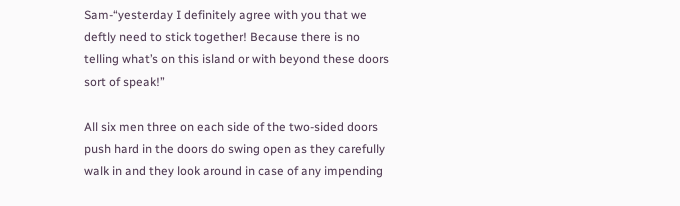Sam-“yesterday I definitely agree with you that we deftly need to stick together! Because there is no telling what’s on this island or with beyond these doors sort of speak!”

All six men three on each side of the two-sided doors push hard in the doors do swing open as they carefully walk in and they look around in case of any impending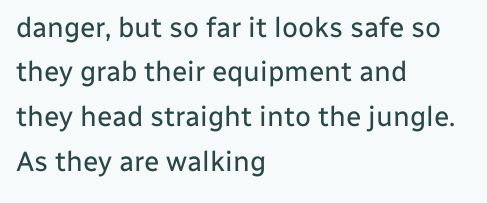danger, but so far it looks safe so they grab their equipment and they head straight into the jungle. As they are walking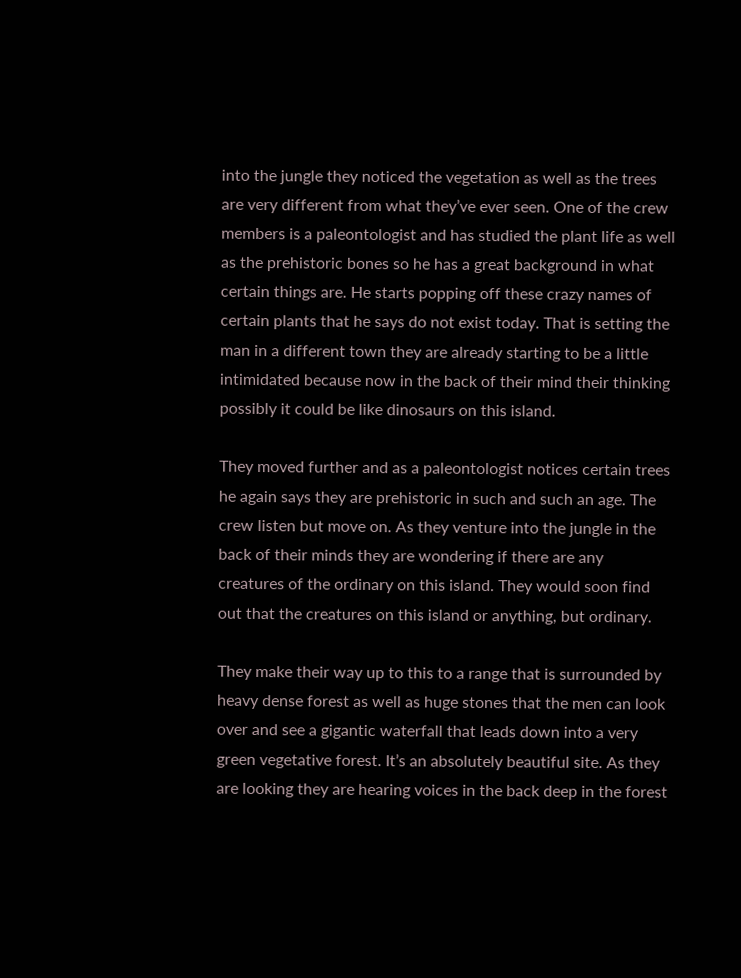into the jungle they noticed the vegetation as well as the trees are very different from what they’ve ever seen. One of the crew members is a paleontologist and has studied the plant life as well as the prehistoric bones so he has a great background in what certain things are. He starts popping off these crazy names of certain plants that he says do not exist today. That is setting the man in a different town they are already starting to be a little intimidated because now in the back of their mind their thinking possibly it could be like dinosaurs on this island.

They moved further and as a paleontologist notices certain trees he again says they are prehistoric in such and such an age. The crew listen but move on. As they venture into the jungle in the back of their minds they are wondering if there are any creatures of the ordinary on this island. They would soon find out that the creatures on this island or anything, but ordinary.

They make their way up to this to a range that is surrounded by heavy dense forest as well as huge stones that the men can look over and see a gigantic waterfall that leads down into a very green vegetative forest. It’s an absolutely beautiful site. As they are looking they are hearing voices in the back deep in the forest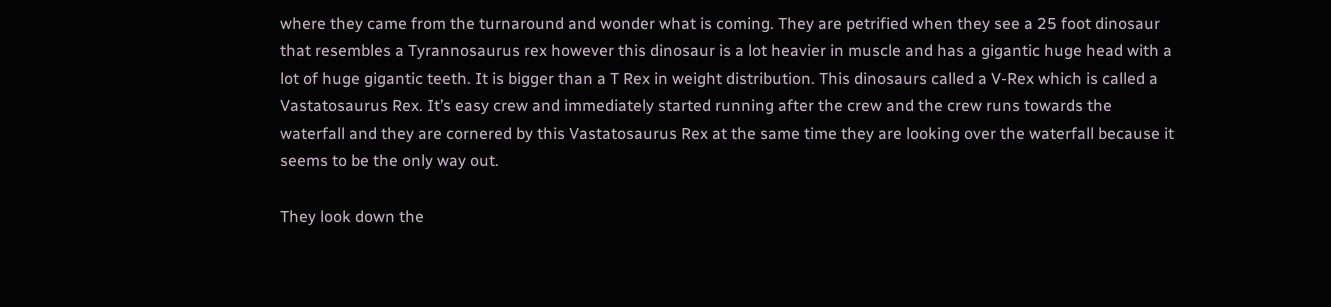where they came from the turnaround and wonder what is coming. They are petrified when they see a 25 foot dinosaur that resembles a Tyrannosaurus rex however this dinosaur is a lot heavier in muscle and has a gigantic huge head with a lot of huge gigantic teeth. It is bigger than a T Rex in weight distribution. This dinosaurs called a V-Rex which is called a Vastatosaurus Rex. It’s easy crew and immediately started running after the crew and the crew runs towards the waterfall and they are cornered by this Vastatosaurus Rex at the same time they are looking over the waterfall because it seems to be the only way out.

They look down the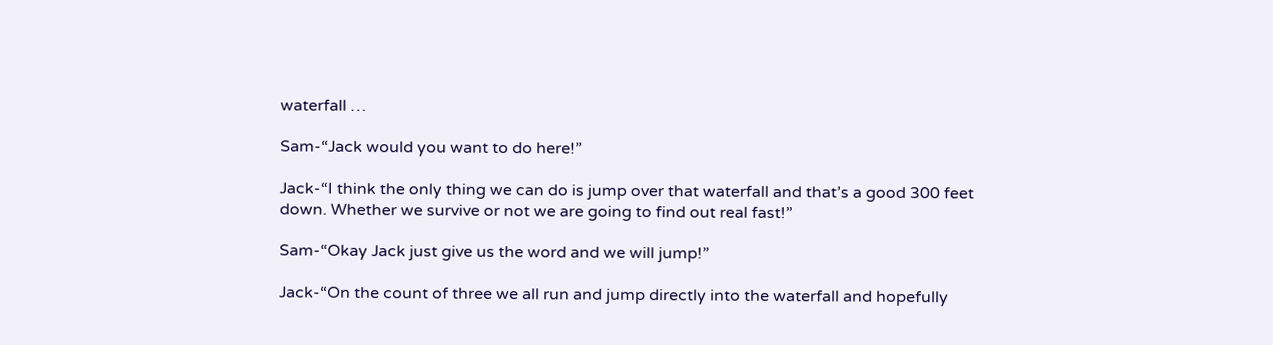waterfall …

Sam-“Jack would you want to do here!”

Jack-“I think the only thing we can do is jump over that waterfall and that’s a good 300 feet down. Whether we survive or not we are going to find out real fast!”

Sam-“Okay Jack just give us the word and we will jump!”

Jack-“On the count of three we all run and jump directly into the waterfall and hopefully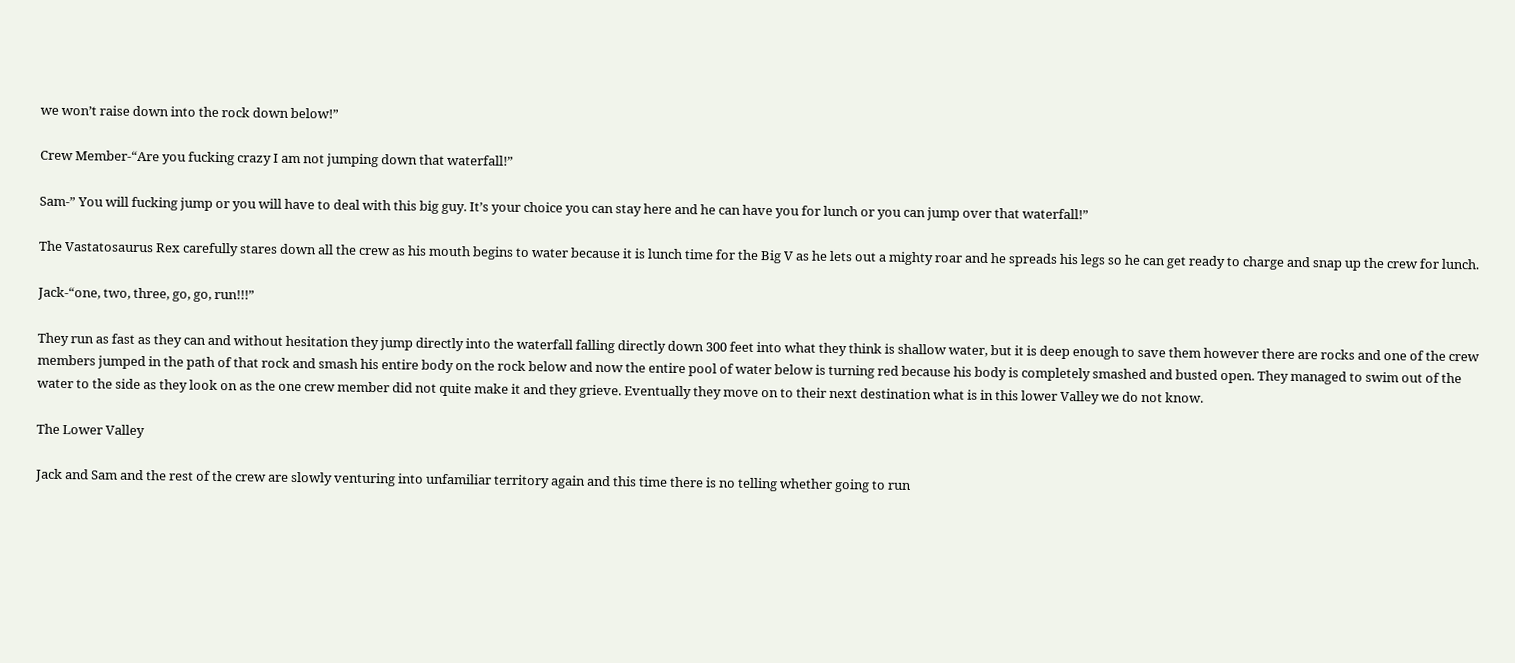we won’t raise down into the rock down below!”

Crew Member-“Are you fucking crazy I am not jumping down that waterfall!”

Sam-” You will fucking jump or you will have to deal with this big guy. It’s your choice you can stay here and he can have you for lunch or you can jump over that waterfall!”

The Vastatosaurus Rex carefully stares down all the crew as his mouth begins to water because it is lunch time for the Big V as he lets out a mighty roar and he spreads his legs so he can get ready to charge and snap up the crew for lunch.

Jack-“one, two, three, go, go, run!!!”

They run as fast as they can and without hesitation they jump directly into the waterfall falling directly down 300 feet into what they think is shallow water, but it is deep enough to save them however there are rocks and one of the crew members jumped in the path of that rock and smash his entire body on the rock below and now the entire pool of water below is turning red because his body is completely smashed and busted open. They managed to swim out of the water to the side as they look on as the one crew member did not quite make it and they grieve. Eventually they move on to their next destination what is in this lower Valley we do not know.

The Lower Valley

Jack and Sam and the rest of the crew are slowly venturing into unfamiliar territory again and this time there is no telling whether going to run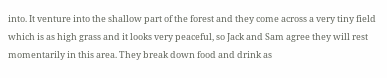into. It venture into the shallow part of the forest and they come across a very tiny field which is as high grass and it looks very peaceful, so Jack and Sam agree they will rest momentarily in this area. They break down food and drink as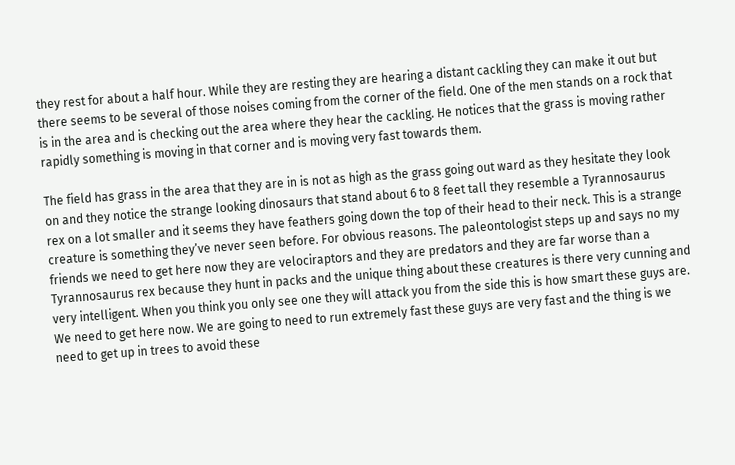they rest for about a half hour. While they are resting they are hearing a distant cackling they can make it out but there seems to be several of those noises coming from the corner of the field. One of the men stands on a rock that is in the area and is checking out the area where they hear the cackling. He notices that the grass is moving rather rapidly something is moving in that corner and is moving very fast towards them.

The field has grass in the area that they are in is not as high as the grass going out ward as they hesitate they look on and they notice the strange looking dinosaurs that stand about 6 to 8 feet tall they resemble a Tyrannosaurus rex on a lot smaller and it seems they have feathers going down the top of their head to their neck. This is a strange creature is something they’ve never seen before. For obvious reasons. The paleontologist steps up and says no my friends we need to get here now they are velociraptors and they are predators and they are far worse than a Tyrannosaurus rex because they hunt in packs and the unique thing about these creatures is there very cunning and very intelligent. When you think you only see one they will attack you from the side this is how smart these guys are. We need to get here now. We are going to need to run extremely fast these guys are very fast and the thing is we need to get up in trees to avoid these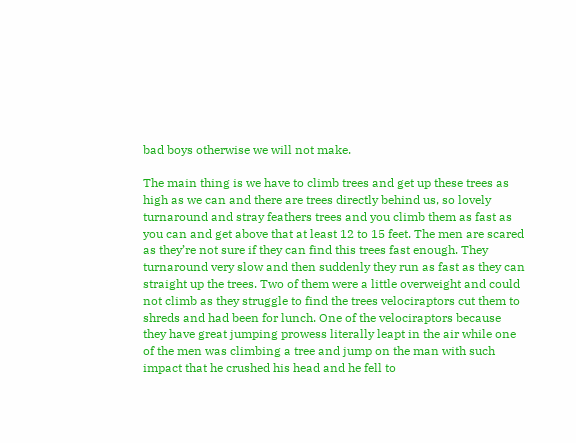bad boys otherwise we will not make.

The main thing is we have to climb trees and get up these trees as high as we can and there are trees directly behind us, so lovely turnaround and stray feathers trees and you climb them as fast as you can and get above that at least 12 to 15 feet. The men are scared as they’re not sure if they can find this trees fast enough. They turnaround very slow and then suddenly they run as fast as they can straight up the trees. Two of them were a little overweight and could not climb as they struggle to find the trees velociraptors cut them to shreds and had been for lunch. One of the velociraptors because they have great jumping prowess literally leapt in the air while one of the men was climbing a tree and jump on the man with such impact that he crushed his head and he fell to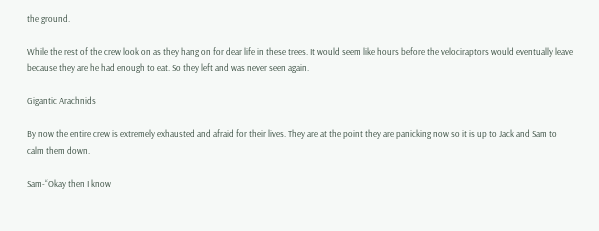the ground.

While the rest of the crew look on as they hang on for dear life in these trees. It would seem like hours before the velociraptors would eventually leave because they are he had enough to eat. So they left and was never seen again.

Gigantic Arachnids

By now the entire crew is extremely exhausted and afraid for their lives. They are at the point they are panicking now so it is up to Jack and Sam to calm them down.

Sam-“Okay then I know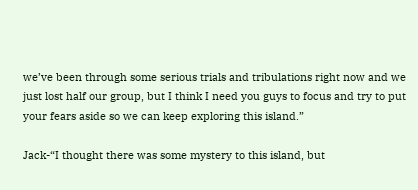we’ve been through some serious trials and tribulations right now and we just lost half our group, but I think I need you guys to focus and try to put your fears aside so we can keep exploring this island.”

Jack-“I thought there was some mystery to this island, but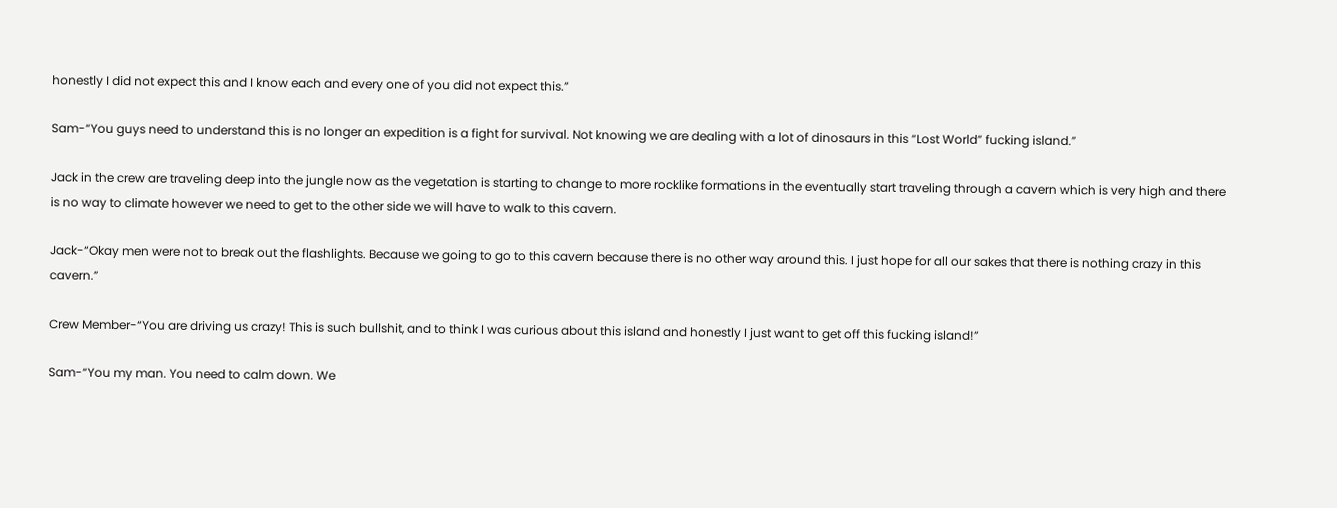honestly I did not expect this and I know each and every one of you did not expect this.”

Sam-“You guys need to understand this is no longer an expedition is a fight for survival. Not knowing we are dealing with a lot of dinosaurs in this “Lost World” fucking island.”

Jack in the crew are traveling deep into the jungle now as the vegetation is starting to change to more rocklike formations in the eventually start traveling through a cavern which is very high and there is no way to climate however we need to get to the other side we will have to walk to this cavern.

Jack-“Okay men were not to break out the flashlights. Because we going to go to this cavern because there is no other way around this. I just hope for all our sakes that there is nothing crazy in this cavern.”

Crew Member-“You are driving us crazy! This is such bullshit, and to think I was curious about this island and honestly I just want to get off this fucking island!”

Sam-“You my man. You need to calm down. We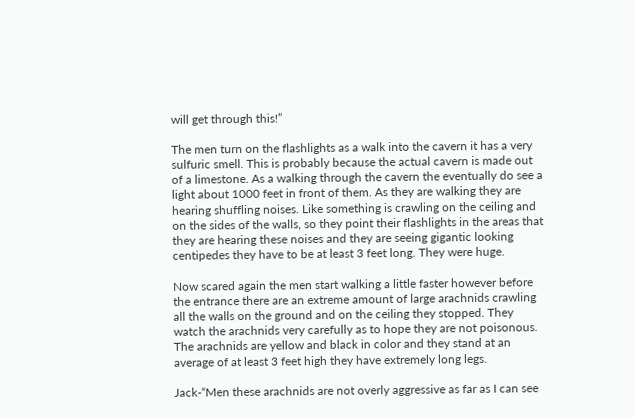will get through this!”

The men turn on the flashlights as a walk into the cavern it has a very sulfuric smell. This is probably because the actual cavern is made out of a limestone. As a walking through the cavern the eventually do see a light about 1000 feet in front of them. As they are walking they are hearing shuffling noises. Like something is crawling on the ceiling and on the sides of the walls, so they point their flashlights in the areas that they are hearing these noises and they are seeing gigantic looking centipedes they have to be at least 3 feet long. They were huge.

Now scared again the men start walking a little faster however before the entrance there are an extreme amount of large arachnids crawling all the walls on the ground and on the ceiling they stopped. They watch the arachnids very carefully as to hope they are not poisonous. The arachnids are yellow and black in color and they stand at an average of at least 3 feet high they have extremely long legs.

Jack-“Men these arachnids are not overly aggressive as far as I can see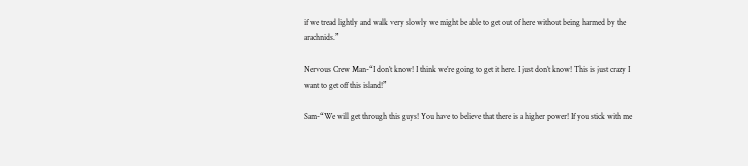if we tread lightly and walk very slowly we might be able to get out of here without being harmed by the arachnids.”

Nervous Crew Man-“I don’t know! I think we’re going to get it here. I just don’t know! This is just crazy I want to get off this island!”

Sam-“We will get through this guys! You have to believe that there is a higher power! If you stick with me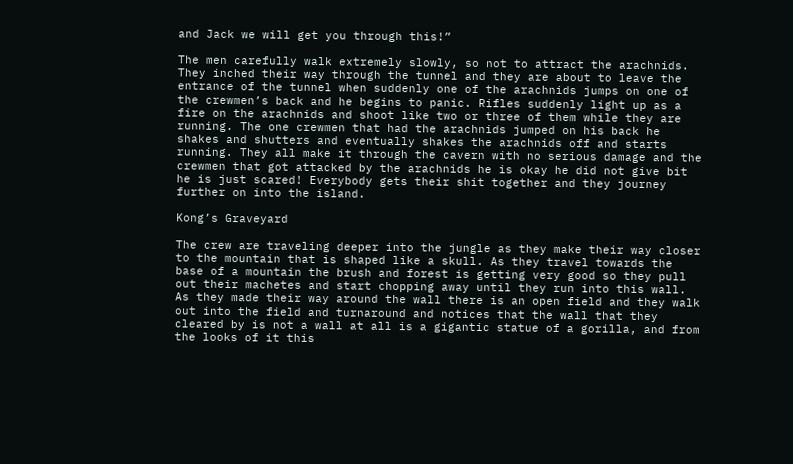and Jack we will get you through this!”

The men carefully walk extremely slowly, so not to attract the arachnids. They inched their way through the tunnel and they are about to leave the entrance of the tunnel when suddenly one of the arachnids jumps on one of the crewmen’s back and he begins to panic. Rifles suddenly light up as a fire on the arachnids and shoot like two or three of them while they are running. The one crewmen that had the arachnids jumped on his back he shakes and shutters and eventually shakes the arachnids off and starts running. They all make it through the cavern with no serious damage and the crewmen that got attacked by the arachnids he is okay he did not give bit he is just scared! Everybody gets their shit together and they journey further on into the island.

Kong’s Graveyard

The crew are traveling deeper into the jungle as they make their way closer to the mountain that is shaped like a skull. As they travel towards the base of a mountain the brush and forest is getting very good so they pull out their machetes and start chopping away until they run into this wall. As they made their way around the wall there is an open field and they walk out into the field and turnaround and notices that the wall that they cleared by is not a wall at all is a gigantic statue of a gorilla, and from the looks of it this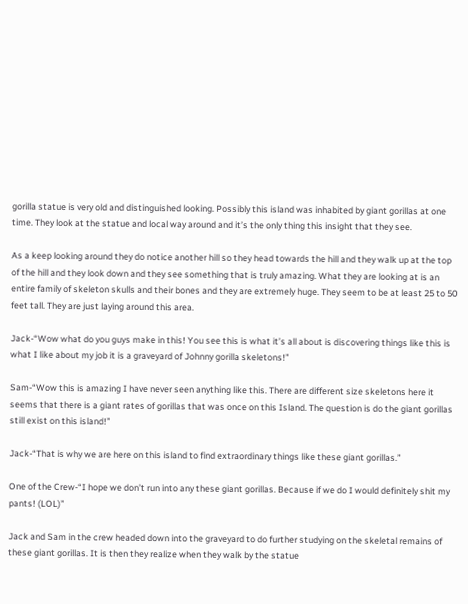gorilla statue is very old and distinguished looking. Possibly this island was inhabited by giant gorillas at one time. They look at the statue and local way around and it’s the only thing this insight that they see.

As a keep looking around they do notice another hill so they head towards the hill and they walk up at the top of the hill and they look down and they see something that is truly amazing. What they are looking at is an entire family of skeleton skulls and their bones and they are extremely huge. They seem to be at least 25 to 50 feet tall. They are just laying around this area.

Jack-“Wow what do you guys make in this! You see this is what it’s all about is discovering things like this is what I like about my job it is a graveyard of Johnny gorilla skeletons!”

Sam-“Wow this is amazing I have never seen anything like this. There are different size skeletons here it seems that there is a giant rates of gorillas that was once on this Island. The question is do the giant gorillas still exist on this island!”

Jack-“That is why we are here on this island to find extraordinary things like these giant gorillas.”

One of the Crew-“I hope we don’t run into any these giant gorillas. Because if we do I would definitely shit my pants! (LOL)”

Jack and Sam in the crew headed down into the graveyard to do further studying on the skeletal remains of these giant gorillas. It is then they realize when they walk by the statue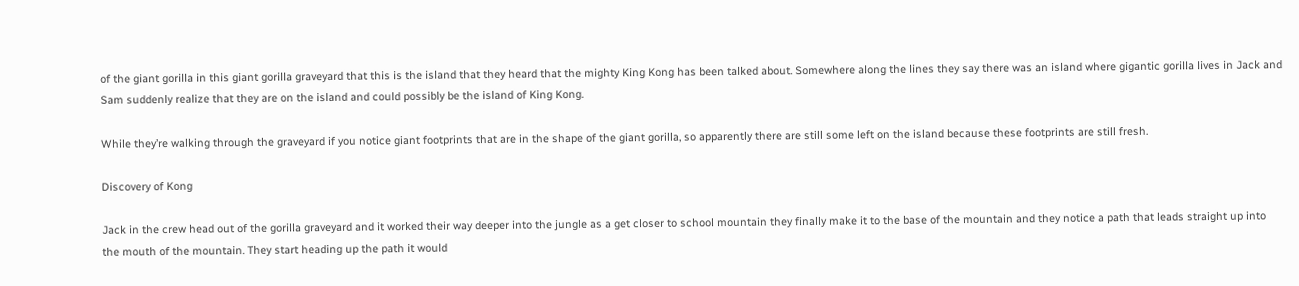of the giant gorilla in this giant gorilla graveyard that this is the island that they heard that the mighty King Kong has been talked about. Somewhere along the lines they say there was an island where gigantic gorilla lives in Jack and Sam suddenly realize that they are on the island and could possibly be the island of King Kong.

While they’re walking through the graveyard if you notice giant footprints that are in the shape of the giant gorilla, so apparently there are still some left on the island because these footprints are still fresh.

Discovery of Kong

Jack in the crew head out of the gorilla graveyard and it worked their way deeper into the jungle as a get closer to school mountain they finally make it to the base of the mountain and they notice a path that leads straight up into the mouth of the mountain. They start heading up the path it would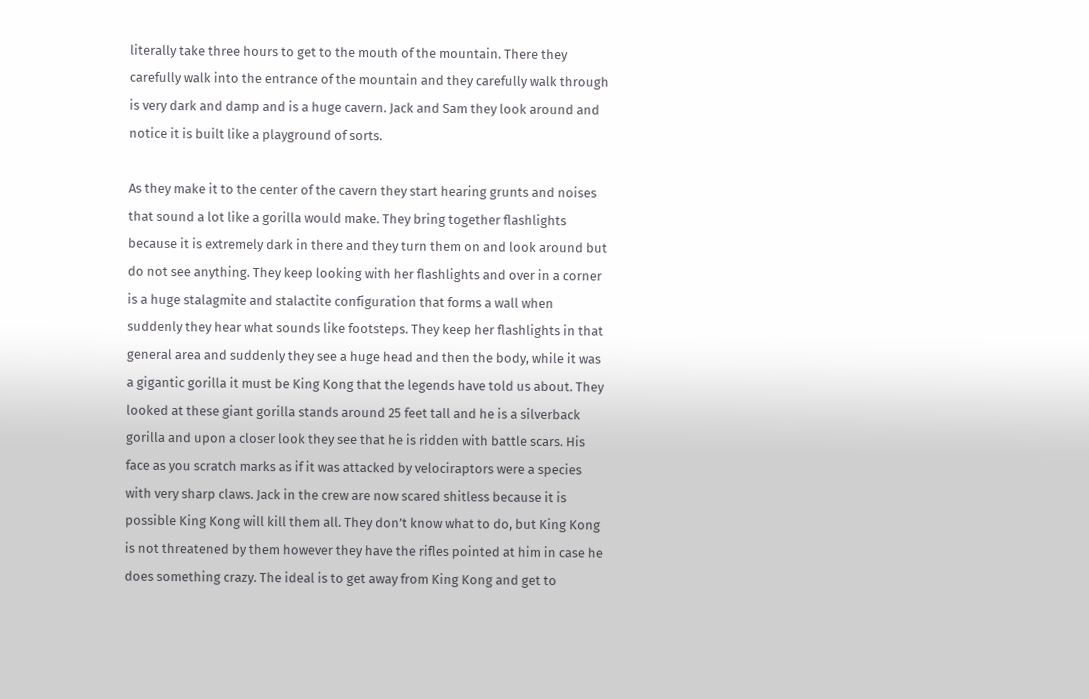literally take three hours to get to the mouth of the mountain. There they carefully walk into the entrance of the mountain and they carefully walk through is very dark and damp and is a huge cavern. Jack and Sam they look around and notice it is built like a playground of sorts.

As they make it to the center of the cavern they start hearing grunts and noises that sound a lot like a gorilla would make. They bring together flashlights because it is extremely dark in there and they turn them on and look around but do not see anything. They keep looking with her flashlights and over in a corner is a huge stalagmite and stalactite configuration that forms a wall when suddenly they hear what sounds like footsteps. They keep her flashlights in that general area and suddenly they see a huge head and then the body, while it was a gigantic gorilla it must be King Kong that the legends have told us about. They looked at these giant gorilla stands around 25 feet tall and he is a silverback gorilla and upon a closer look they see that he is ridden with battle scars. His face as you scratch marks as if it was attacked by velociraptors were a species with very sharp claws. Jack in the crew are now scared shitless because it is possible King Kong will kill them all. They don’t know what to do, but King Kong is not threatened by them however they have the rifles pointed at him in case he does something crazy. The ideal is to get away from King Kong and get to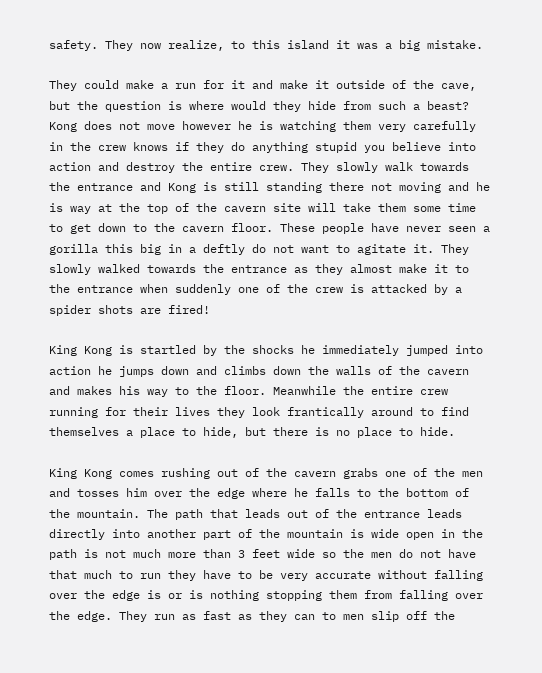safety. They now realize, to this island it was a big mistake.

They could make a run for it and make it outside of the cave, but the question is where would they hide from such a beast? Kong does not move however he is watching them very carefully in the crew knows if they do anything stupid you believe into action and destroy the entire crew. They slowly walk towards the entrance and Kong is still standing there not moving and he is way at the top of the cavern site will take them some time to get down to the cavern floor. These people have never seen a gorilla this big in a deftly do not want to agitate it. They slowly walked towards the entrance as they almost make it to the entrance when suddenly one of the crew is attacked by a spider shots are fired!

King Kong is startled by the shocks he immediately jumped into action he jumps down and climbs down the walls of the cavern and makes his way to the floor. Meanwhile the entire crew running for their lives they look frantically around to find themselves a place to hide, but there is no place to hide.

King Kong comes rushing out of the cavern grabs one of the men and tosses him over the edge where he falls to the bottom of the mountain. The path that leads out of the entrance leads directly into another part of the mountain is wide open in the path is not much more than 3 feet wide so the men do not have that much to run they have to be very accurate without falling over the edge is or is nothing stopping them from falling over the edge. They run as fast as they can to men slip off the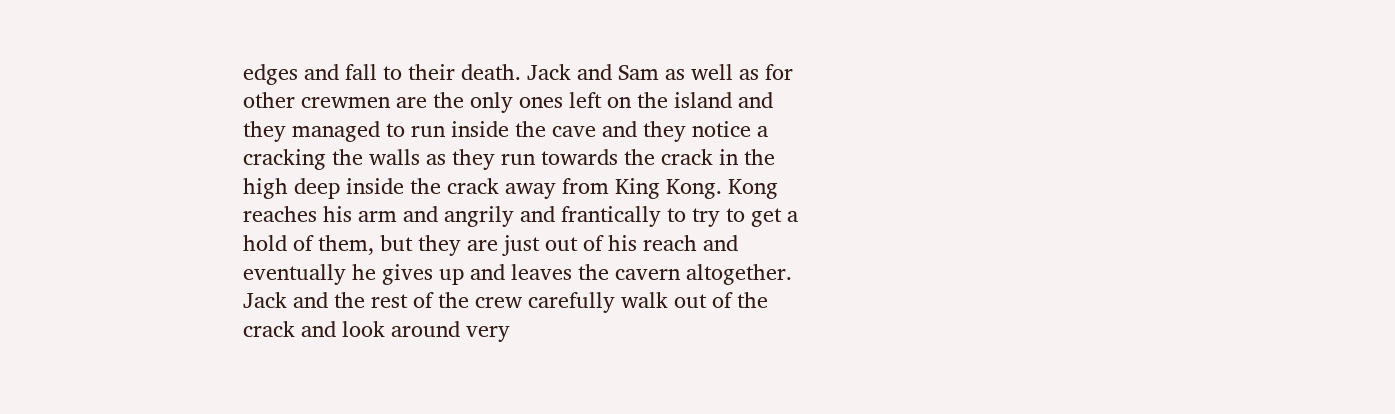edges and fall to their death. Jack and Sam as well as for other crewmen are the only ones left on the island and they managed to run inside the cave and they notice a cracking the walls as they run towards the crack in the high deep inside the crack away from King Kong. Kong reaches his arm and angrily and frantically to try to get a hold of them, but they are just out of his reach and eventually he gives up and leaves the cavern altogether. Jack and the rest of the crew carefully walk out of the crack and look around very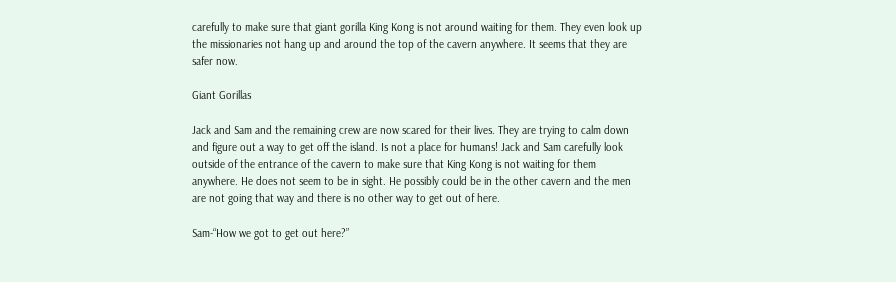carefully to make sure that giant gorilla King Kong is not around waiting for them. They even look up the missionaries not hang up and around the top of the cavern anywhere. It seems that they are safer now.

Giant Gorillas

Jack and Sam and the remaining crew are now scared for their lives. They are trying to calm down and figure out a way to get off the island. Is not a place for humans! Jack and Sam carefully look outside of the entrance of the cavern to make sure that King Kong is not waiting for them anywhere. He does not seem to be in sight. He possibly could be in the other cavern and the men are not going that way and there is no other way to get out of here.

Sam-“How we got to get out here?”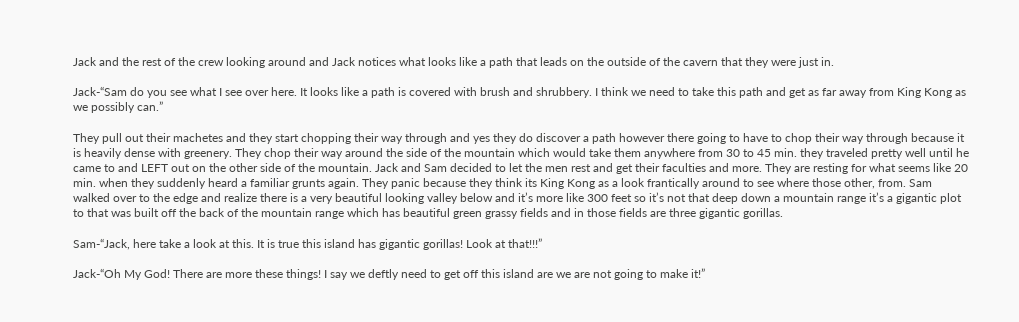Jack and the rest of the crew looking around and Jack notices what looks like a path that leads on the outside of the cavern that they were just in.

Jack-“Sam do you see what I see over here. It looks like a path is covered with brush and shrubbery. I think we need to take this path and get as far away from King Kong as we possibly can.”

They pull out their machetes and they start chopping their way through and yes they do discover a path however there going to have to chop their way through because it is heavily dense with greenery. They chop their way around the side of the mountain which would take them anywhere from 30 to 45 min. they traveled pretty well until he came to and LEFT out on the other side of the mountain. Jack and Sam decided to let the men rest and get their faculties and more. They are resting for what seems like 20 min. when they suddenly heard a familiar grunts again. They panic because they think its King Kong as a look frantically around to see where those other, from. Sam walked over to the edge and realize there is a very beautiful looking valley below and it’s more like 300 feet so it’s not that deep down a mountain range it’s a gigantic plot to that was built off the back of the mountain range which has beautiful green grassy fields and in those fields are three gigantic gorillas.

Sam-“Jack, here take a look at this. It is true this island has gigantic gorillas! Look at that!!!”

Jack-“Oh My God! There are more these things! I say we deftly need to get off this island are we are not going to make it!”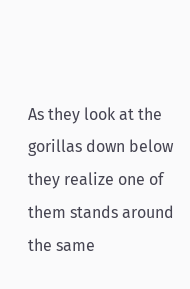As they look at the gorillas down below they realize one of them stands around the same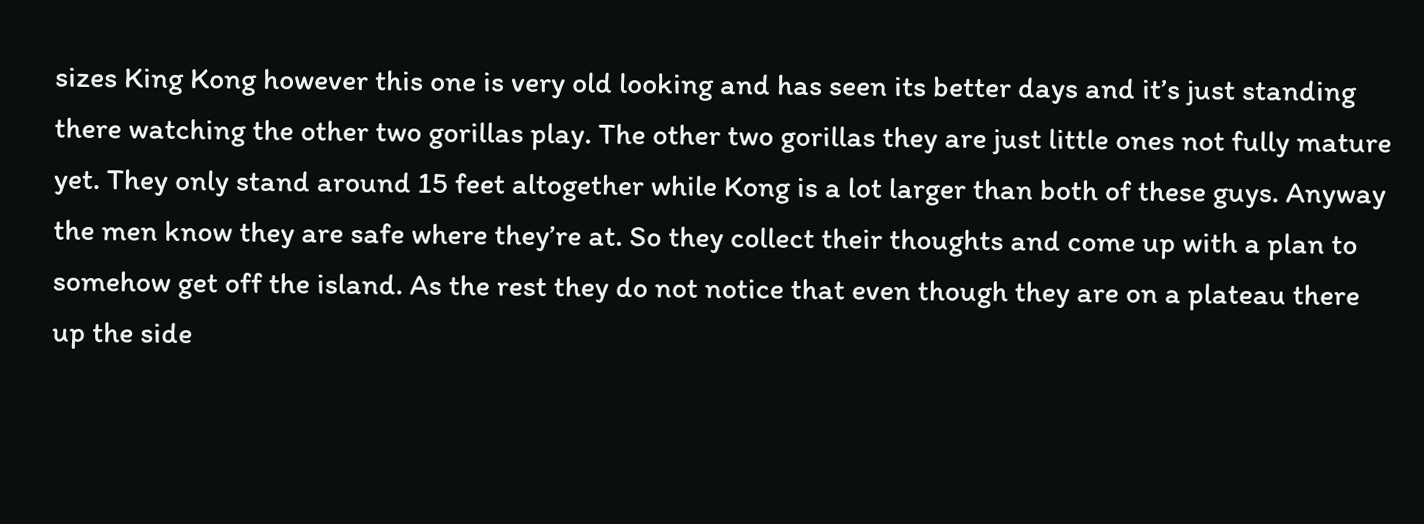sizes King Kong however this one is very old looking and has seen its better days and it’s just standing there watching the other two gorillas play. The other two gorillas they are just little ones not fully mature yet. They only stand around 15 feet altogether while Kong is a lot larger than both of these guys. Anyway the men know they are safe where they’re at. So they collect their thoughts and come up with a plan to somehow get off the island. As the rest they do not notice that even though they are on a plateau there up the side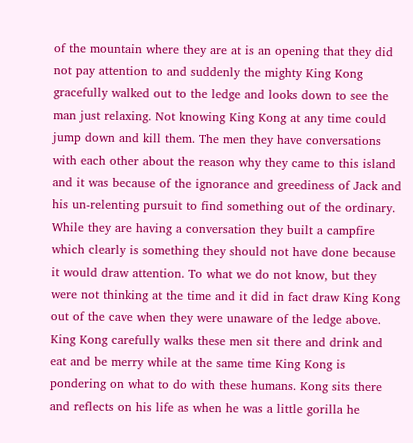of the mountain where they are at is an opening that they did not pay attention to and suddenly the mighty King Kong gracefully walked out to the ledge and looks down to see the man just relaxing. Not knowing King Kong at any time could jump down and kill them. The men they have conversations with each other about the reason why they came to this island and it was because of the ignorance and greediness of Jack and his un-relenting pursuit to find something out of the ordinary. While they are having a conversation they built a campfire which clearly is something they should not have done because it would draw attention. To what we do not know, but they were not thinking at the time and it did in fact draw King Kong out of the cave when they were unaware of the ledge above. King Kong carefully walks these men sit there and drink and eat and be merry while at the same time King Kong is pondering on what to do with these humans. Kong sits there and reflects on his life as when he was a little gorilla he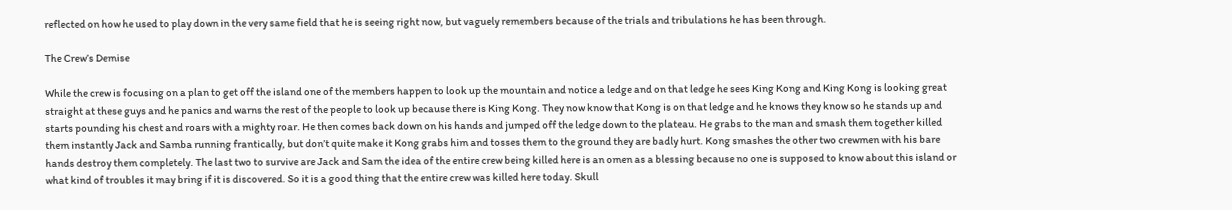reflected on how he used to play down in the very same field that he is seeing right now, but vaguely remembers because of the trials and tribulations he has been through.

The Crew’s Demise

While the crew is focusing on a plan to get off the island one of the members happen to look up the mountain and notice a ledge and on that ledge he sees King Kong and King Kong is looking great straight at these guys and he panics and warns the rest of the people to look up because there is King Kong. They now know that Kong is on that ledge and he knows they know so he stands up and starts pounding his chest and roars with a mighty roar. He then comes back down on his hands and jumped off the ledge down to the plateau. He grabs to the man and smash them together killed them instantly Jack and Samba running frantically, but don’t quite make it Kong grabs him and tosses them to the ground they are badly hurt. Kong smashes the other two crewmen with his bare hands destroy them completely. The last two to survive are Jack and Sam the idea of the entire crew being killed here is an omen as a blessing because no one is supposed to know about this island or what kind of troubles it may bring if it is discovered. So it is a good thing that the entire crew was killed here today. Skull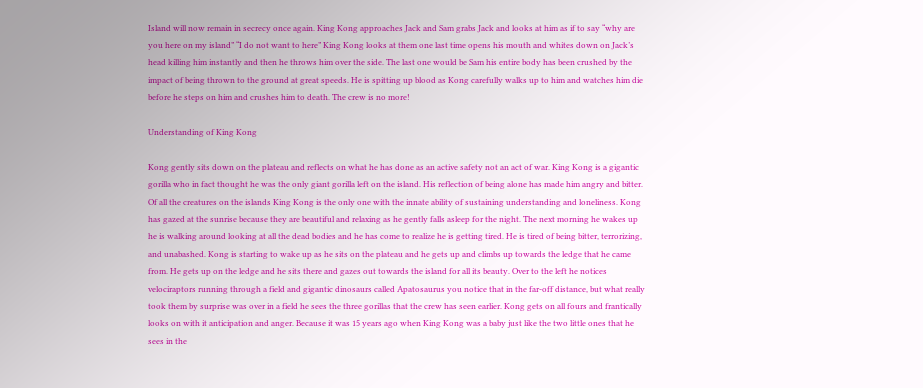Island will now remain in secrecy once again. King Kong approaches Jack and Sam grabs Jack and looks at him as if to say “why are you here on my island” “I do not want to here” King Kong looks at them one last time opens his mouth and whites down on Jack’s head killing him instantly and then he throws him over the side. The last one would be Sam his entire body has been crushed by the impact of being thrown to the ground at great speeds. He is spitting up blood as Kong carefully walks up to him and watches him die before he steps on him and crushes him to death. The crew is no more!

Understanding of King Kong

Kong gently sits down on the plateau and reflects on what he has done as an active safety not an act of war. King Kong is a gigantic gorilla who in fact thought he was the only giant gorilla left on the island. His reflection of being alone has made him angry and bitter. Of all the creatures on the islands King Kong is the only one with the innate ability of sustaining understanding and loneliness. Kong has gazed at the sunrise because they are beautiful and relaxing as he gently falls asleep for the night. The next morning he wakes up he is walking around looking at all the dead bodies and he has come to realize he is getting tired. He is tired of being bitter, terrorizing, and unabashed. Kong is starting to wake up as he sits on the plateau and he gets up and climbs up towards the ledge that he came from. He gets up on the ledge and he sits there and gazes out towards the island for all its beauty. Over to the left he notices velociraptors running through a field and gigantic dinosaurs called Apatosaurus you notice that in the far-off distance, but what really took them by surprise was over in a field he sees the three gorillas that the crew has seen earlier. Kong gets on all fours and frantically looks on with it anticipation and anger. Because it was 15 years ago when King Kong was a baby just like the two little ones that he sees in the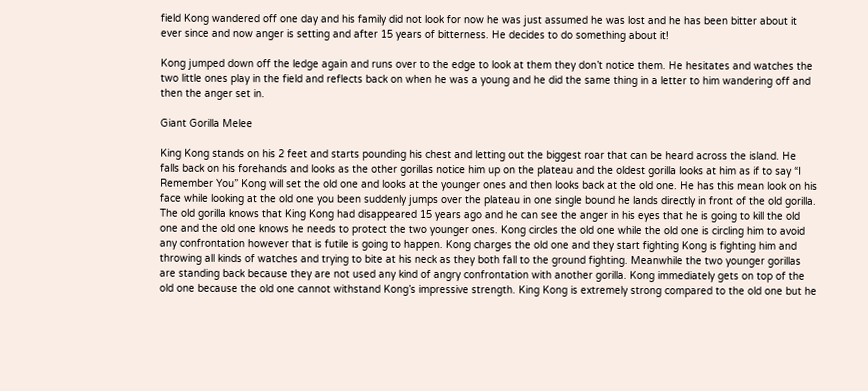field Kong wandered off one day and his family did not look for now he was just assumed he was lost and he has been bitter about it ever since and now anger is setting and after 15 years of bitterness. He decides to do something about it!

Kong jumped down off the ledge again and runs over to the edge to look at them they don’t notice them. He hesitates and watches the two little ones play in the field and reflects back on when he was a young and he did the same thing in a letter to him wandering off and then the anger set in.

Giant Gorilla Melee

King Kong stands on his 2 feet and starts pounding his chest and letting out the biggest roar that can be heard across the island. He falls back on his forehands and looks as the other gorillas notice him up on the plateau and the oldest gorilla looks at him as if to say “I Remember You” Kong will set the old one and looks at the younger ones and then looks back at the old one. He has this mean look on his face while looking at the old one you been suddenly jumps over the plateau in one single bound he lands directly in front of the old gorilla. The old gorilla knows that King Kong had disappeared 15 years ago and he can see the anger in his eyes that he is going to kill the old one and the old one knows he needs to protect the two younger ones. Kong circles the old one while the old one is circling him to avoid any confrontation however that is futile is going to happen. Kong charges the old one and they start fighting Kong is fighting him and throwing all kinds of watches and trying to bite at his neck as they both fall to the ground fighting. Meanwhile the two younger gorillas are standing back because they are not used any kind of angry confrontation with another gorilla. Kong immediately gets on top of the old one because the old one cannot withstand Kong’s impressive strength. King Kong is extremely strong compared to the old one but he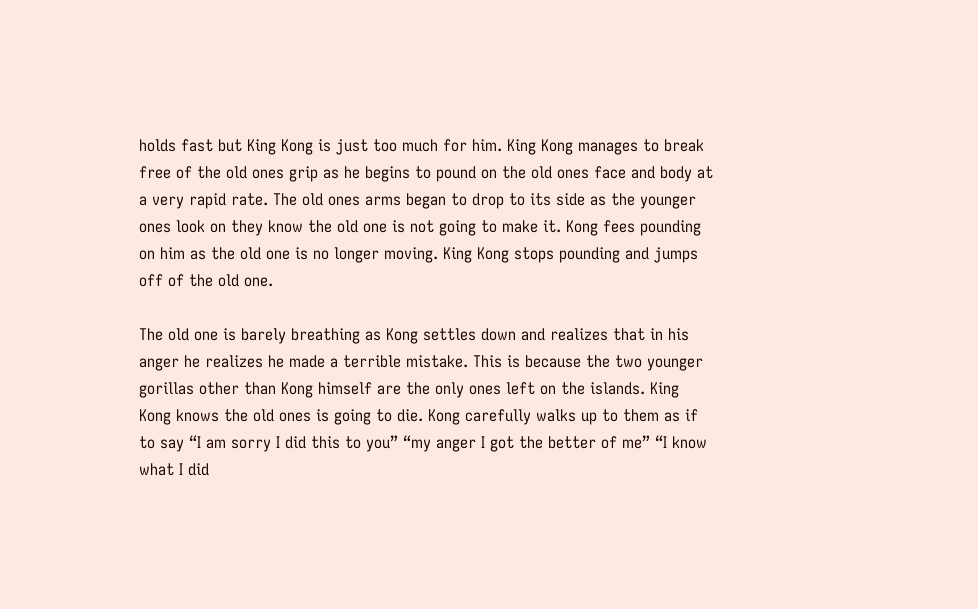holds fast but King Kong is just too much for him. King Kong manages to break free of the old ones grip as he begins to pound on the old ones face and body at a very rapid rate. The old ones arms began to drop to its side as the younger ones look on they know the old one is not going to make it. Kong fees pounding on him as the old one is no longer moving. King Kong stops pounding and jumps off of the old one.

The old one is barely breathing as Kong settles down and realizes that in his anger he realizes he made a terrible mistake. This is because the two younger gorillas other than Kong himself are the only ones left on the islands. King Kong knows the old ones is going to die. Kong carefully walks up to them as if to say “I am sorry I did this to you” “my anger I got the better of me” “I know what I did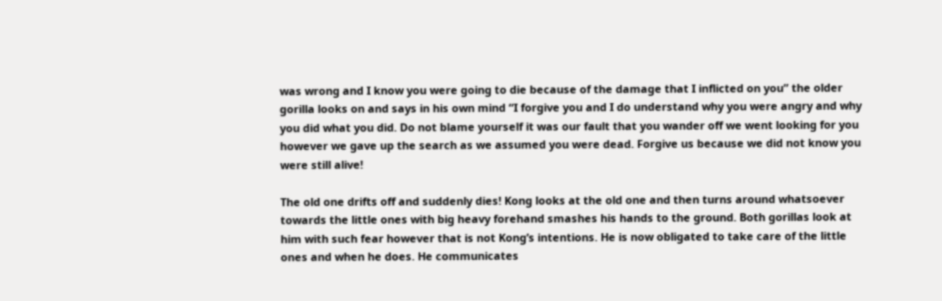was wrong and I know you were going to die because of the damage that I inflicted on you” the older gorilla looks on and says in his own mind “I forgive you and I do understand why you were angry and why you did what you did. Do not blame yourself it was our fault that you wander off we went looking for you however we gave up the search as we assumed you were dead. Forgive us because we did not know you were still alive!

The old one drifts off and suddenly dies! Kong looks at the old one and then turns around whatsoever towards the little ones with big heavy forehand smashes his hands to the ground. Both gorillas look at him with such fear however that is not Kong’s intentions. He is now obligated to take care of the little ones and when he does. He communicates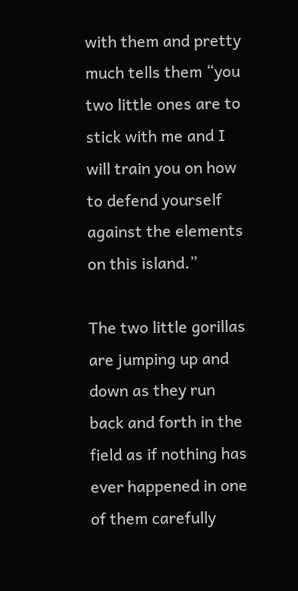with them and pretty much tells them “you two little ones are to stick with me and I will train you on how to defend yourself against the elements on this island.”

The two little gorillas are jumping up and down as they run back and forth in the field as if nothing has ever happened in one of them carefully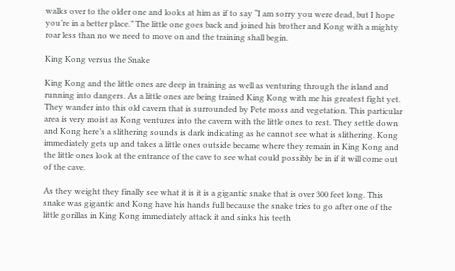walks over to the older one and looks at him as if to say “I am sorry you were dead, but I hope you’re in a better place.” The little one goes back and joined his brother and Kong with a mighty roar less than no we need to move on and the training shall begin.

King Kong versus the Snake

King Kong and the little ones are deep in training as well as venturing through the island and running into dangers. As a little ones are being trained King Kong with me his greatest fight yet. They wander into this old cavern that is surrounded by Pete moss and vegetation. This particular area is very moist as Kong ventures into the cavern with the little ones to rest. They settle down and Kong here’s a slithering sounds is dark indicating as he cannot see what is slithering. Kong immediately gets up and takes a little ones outside became where they remain in King Kong and the little ones look at the entrance of the cave to see what could possibly be in if it will come out of the cave.

As they weight they finally see what it is it is a gigantic snake that is over 300 feet long. This snake was gigantic and Kong have his hands full because the snake tries to go after one of the little gorillas in King Kong immediately attack it and sinks his teeth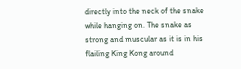directly into the neck of the snake while hanging on. The snake as strong and muscular as it is in his flailing King Kong around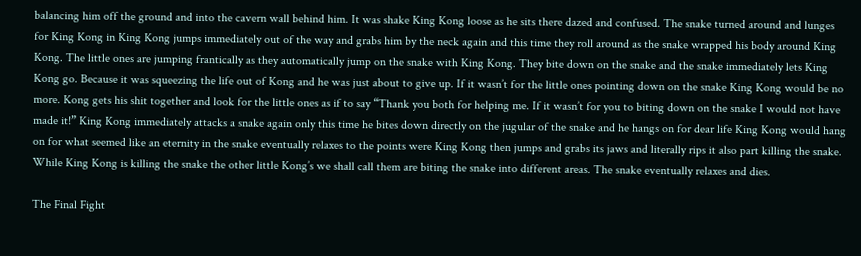balancing him off the ground and into the cavern wall behind him. It was shake King Kong loose as he sits there dazed and confused. The snake turned around and lunges for King Kong in King Kong jumps immediately out of the way and grabs him by the neck again and this time they roll around as the snake wrapped his body around King Kong. The little ones are jumping frantically as they automatically jump on the snake with King Kong. They bite down on the snake and the snake immediately lets King Kong go. Because it was squeezing the life out of Kong and he was just about to give up. If it wasn’t for the little ones pointing down on the snake King Kong would be no more. Kong gets his shit together and look for the little ones as if to say “Thank you both for helping me. If it wasn’t for you to biting down on the snake I would not have made it!” King Kong immediately attacks a snake again only this time he bites down directly on the jugular of the snake and he hangs on for dear life King Kong would hang on for what seemed like an eternity in the snake eventually relaxes to the points were King Kong then jumps and grabs its jaws and literally rips it also part killing the snake. While King Kong is killing the snake the other little Kong’s we shall call them are biting the snake into different areas. The snake eventually relaxes and dies.

The Final Fight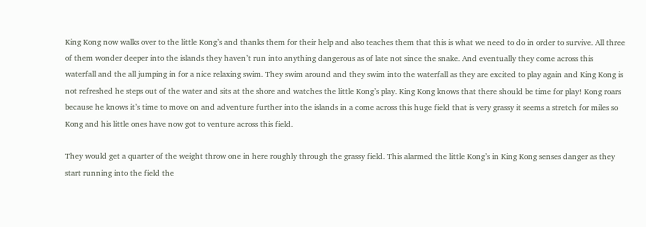King Kong now walks over to the little Kong’s and thanks them for their help and also teaches them that this is what we need to do in order to survive. All three of them wonder deeper into the islands they haven’t run into anything dangerous as of late not since the snake. And eventually they come across this waterfall and the all jumping in for a nice relaxing swim. They swim around and they swim into the waterfall as they are excited to play again and King Kong is not refreshed he steps out of the water and sits at the shore and watches the little Kong’s play. King Kong knows that there should be time for play! Kong roars because he knows it’s time to move on and adventure further into the islands in a come across this huge field that is very grassy it seems a stretch for miles so Kong and his little ones have now got to venture across this field.

They would get a quarter of the weight throw one in here roughly through the grassy field. This alarmed the little Kong’s in King Kong senses danger as they start running into the field the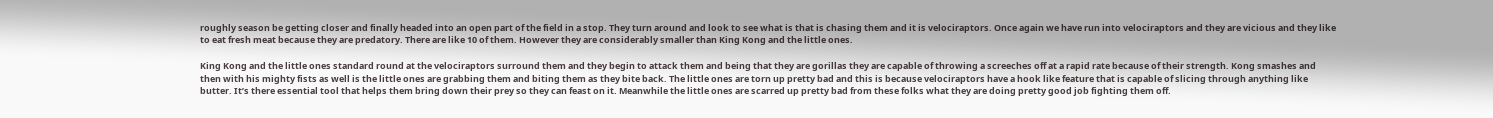roughly season be getting closer and finally headed into an open part of the field in a stop. They turn around and look to see what is that is chasing them and it is velociraptors. Once again we have run into velociraptors and they are vicious and they like to eat fresh meat because they are predatory. There are like 10 of them. However they are considerably smaller than King Kong and the little ones.

King Kong and the little ones standard round at the velociraptors surround them and they begin to attack them and being that they are gorillas they are capable of throwing a screeches off at a rapid rate because of their strength. Kong smashes and then with his mighty fists as well is the little ones are grabbing them and biting them as they bite back. The little ones are torn up pretty bad and this is because velociraptors have a hook like feature that is capable of slicing through anything like butter. It’s there essential tool that helps them bring down their prey so they can feast on it. Meanwhile the little ones are scarred up pretty bad from these folks what they are doing pretty good job fighting them off.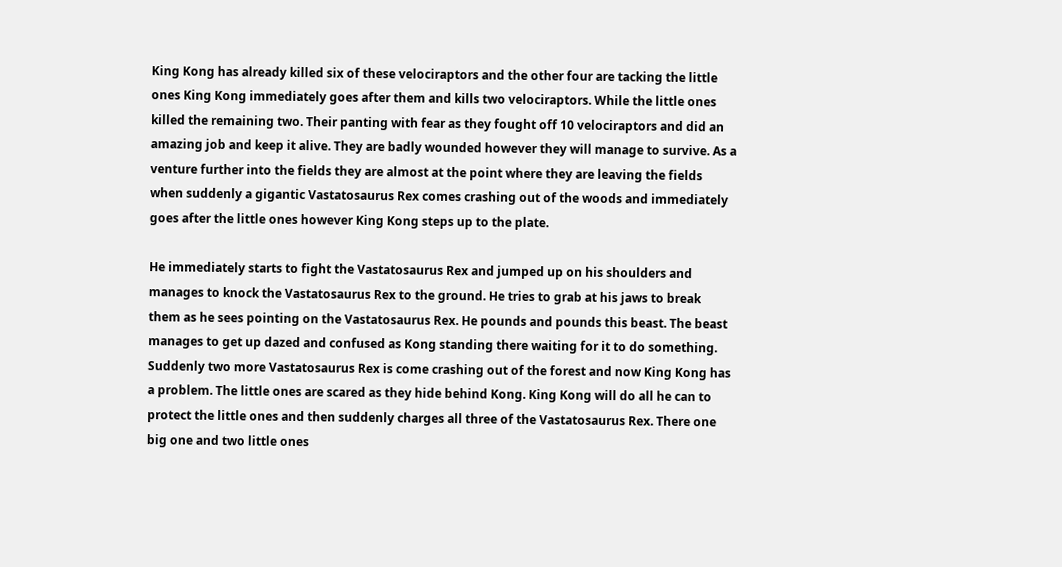King Kong has already killed six of these velociraptors and the other four are tacking the little ones King Kong immediately goes after them and kills two velociraptors. While the little ones killed the remaining two. Their panting with fear as they fought off 10 velociraptors and did an amazing job and keep it alive. They are badly wounded however they will manage to survive. As a venture further into the fields they are almost at the point where they are leaving the fields when suddenly a gigantic Vastatosaurus Rex comes crashing out of the woods and immediately goes after the little ones however King Kong steps up to the plate.

He immediately starts to fight the Vastatosaurus Rex and jumped up on his shoulders and manages to knock the Vastatosaurus Rex to the ground. He tries to grab at his jaws to break them as he sees pointing on the Vastatosaurus Rex. He pounds and pounds this beast. The beast manages to get up dazed and confused as Kong standing there waiting for it to do something. Suddenly two more Vastatosaurus Rex is come crashing out of the forest and now King Kong has a problem. The little ones are scared as they hide behind Kong. King Kong will do all he can to protect the little ones and then suddenly charges all three of the Vastatosaurus Rex. There one big one and two little ones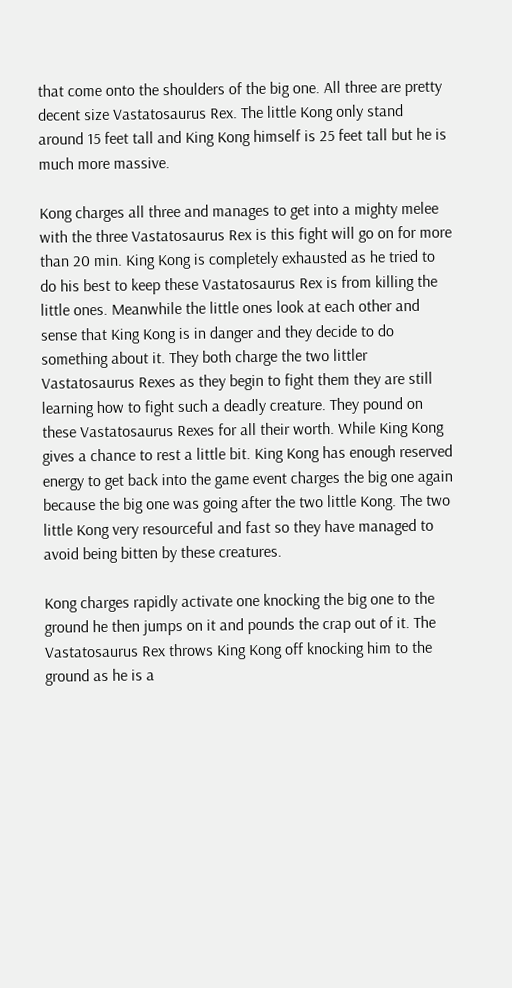that come onto the shoulders of the big one. All three are pretty decent size Vastatosaurus Rex. The little Kong only stand around 15 feet tall and King Kong himself is 25 feet tall but he is much more massive.

Kong charges all three and manages to get into a mighty melee with the three Vastatosaurus Rex is this fight will go on for more than 20 min. King Kong is completely exhausted as he tried to do his best to keep these Vastatosaurus Rex is from killing the little ones. Meanwhile the little ones look at each other and sense that King Kong is in danger and they decide to do something about it. They both charge the two littler Vastatosaurus Rexes as they begin to fight them they are still learning how to fight such a deadly creature. They pound on these Vastatosaurus Rexes for all their worth. While King Kong gives a chance to rest a little bit. King Kong has enough reserved energy to get back into the game event charges the big one again because the big one was going after the two little Kong. The two little Kong very resourceful and fast so they have managed to avoid being bitten by these creatures.

Kong charges rapidly activate one knocking the big one to the ground he then jumps on it and pounds the crap out of it. The Vastatosaurus Rex throws King Kong off knocking him to the ground as he is a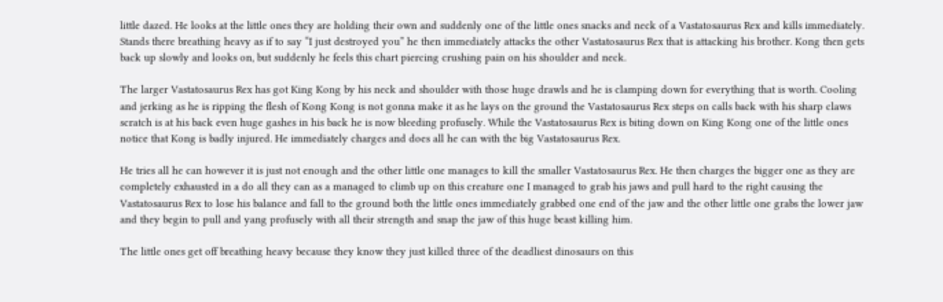little dazed. He looks at the little ones they are holding their own and suddenly one of the little ones snacks and neck of a Vastatosaurus Rex and kills immediately. Stands there breathing heavy as if to say “I just destroyed you” he then immediately attacks the other Vastatosaurus Rex that is attacking his brother. Kong then gets back up slowly and looks on, but suddenly he feels this chart piercing crushing pain on his shoulder and neck.

The larger Vastatosaurus Rex has got King Kong by his neck and shoulder with those huge drawls and he is clamping down for everything that is worth. Cooling and jerking as he is ripping the flesh of Kong Kong is not gonna make it as he lays on the ground the Vastatosaurus Rex steps on calls back with his sharp claws scratch is at his back even huge gashes in his back he is now bleeding profusely. While the Vastatosaurus Rex is biting down on King Kong one of the little ones notice that Kong is badly injured. He immediately charges and does all he can with the big Vastatosaurus Rex.

He tries all he can however it is just not enough and the other little one manages to kill the smaller Vastatosaurus Rex. He then charges the bigger one as they are completely exhausted in a do all they can as a managed to climb up on this creature one I managed to grab his jaws and pull hard to the right causing the Vastatosaurus Rex to lose his balance and fall to the ground both the little ones immediately grabbed one end of the jaw and the other little one grabs the lower jaw and they begin to pull and yang profusely with all their strength and snap the jaw of this huge beast killing him.

The little ones get off breathing heavy because they know they just killed three of the deadliest dinosaurs on this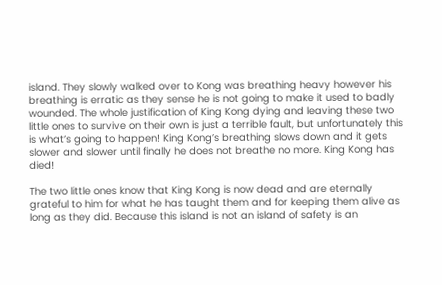island. They slowly walked over to Kong was breathing heavy however his breathing is erratic as they sense he is not going to make it used to badly wounded. The whole justification of King Kong dying and leaving these two little ones to survive on their own is just a terrible fault, but unfortunately this is what’s going to happen! King Kong’s breathing slows down and it gets slower and slower until finally he does not breathe no more. King Kong has died!

The two little ones know that King Kong is now dead and are eternally grateful to him for what he has taught them and for keeping them alive as long as they did. Because this island is not an island of safety is an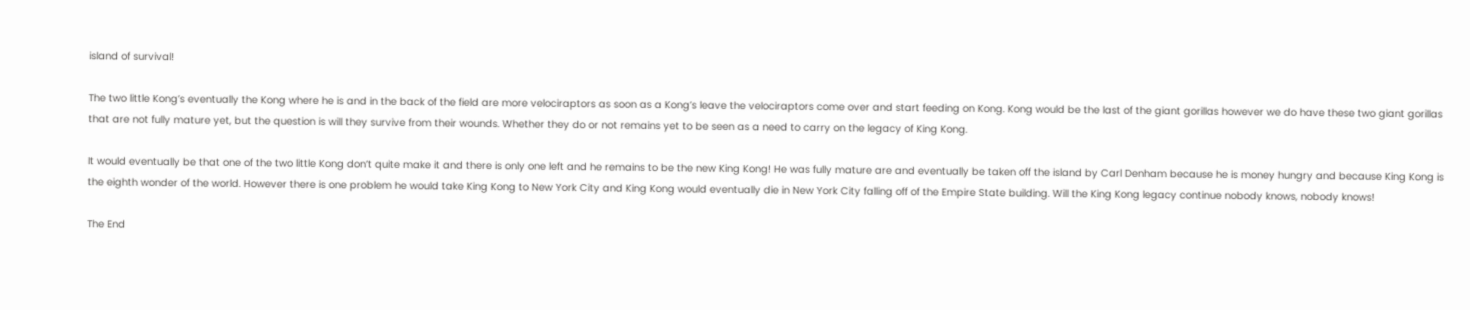island of survival!

The two little Kong’s eventually the Kong where he is and in the back of the field are more velociraptors as soon as a Kong’s leave the velociraptors come over and start feeding on Kong. Kong would be the last of the giant gorillas however we do have these two giant gorillas that are not fully mature yet, but the question is will they survive from their wounds. Whether they do or not remains yet to be seen as a need to carry on the legacy of King Kong.

It would eventually be that one of the two little Kong don’t quite make it and there is only one left and he remains to be the new King Kong! He was fully mature are and eventually be taken off the island by Carl Denham because he is money hungry and because King Kong is the eighth wonder of the world. However there is one problem he would take King Kong to New York City and King Kong would eventually die in New York City falling off of the Empire State building. Will the King Kong legacy continue nobody knows, nobody knows!

The End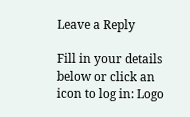Leave a Reply

Fill in your details below or click an icon to log in: Logo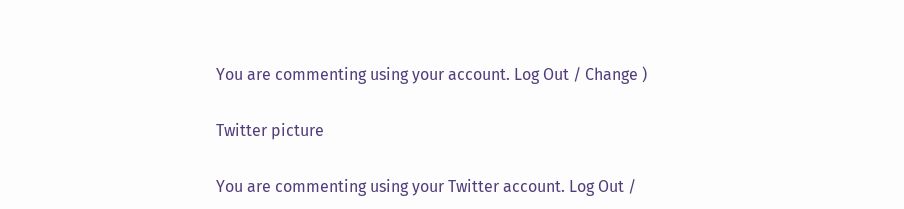You are commenting using your account. Log Out / Change )

Twitter picture

You are commenting using your Twitter account. Log Out /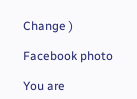Change )

Facebook photo

You are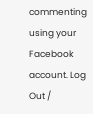commenting using your Facebook account. Log Out /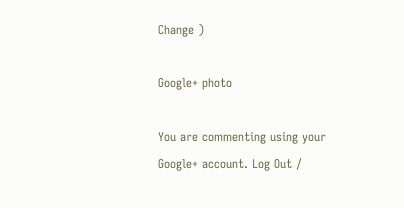Change )

Google+ photo

You are commenting using your Google+ account. Log Out /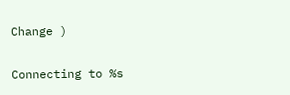Change )

Connecting to %s